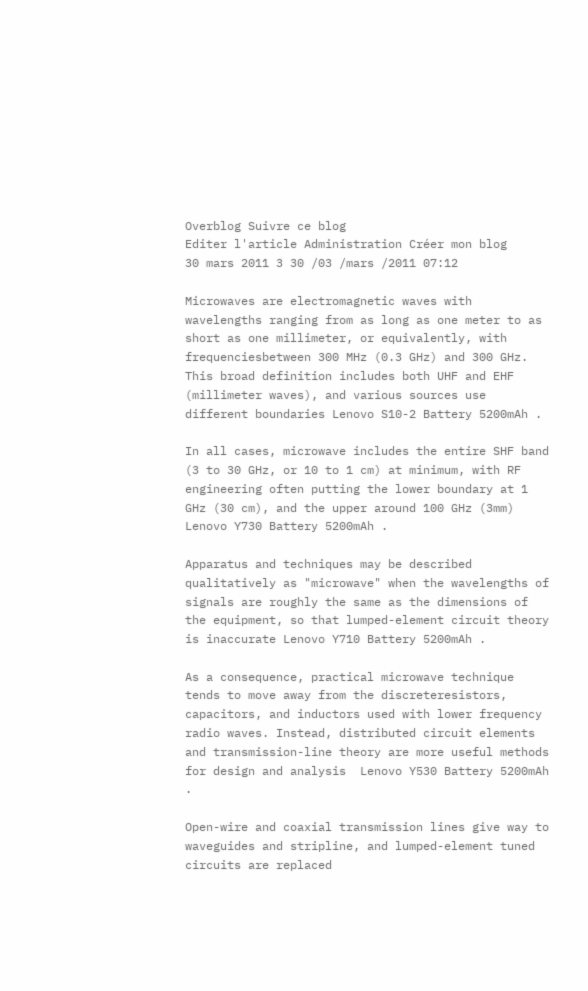Overblog Suivre ce blog
Editer l'article Administration Créer mon blog
30 mars 2011 3 30 /03 /mars /2011 07:12

Microwaves are electromagnetic waves with wavelengths ranging from as long as one meter to as short as one millimeter, or equivalently, with frequenciesbetween 300 MHz (0.3 GHz) and 300 GHz. This broad definition includes both UHF and EHF (millimeter waves), and various sources use different boundaries Lenovo S10-2 Battery 5200mAh .

In all cases, microwave includes the entire SHF band (3 to 30 GHz, or 10 to 1 cm) at minimum, with RF engineering often putting the lower boundary at 1 GHz (30 cm), and the upper around 100 GHz (3mm) Lenovo Y730 Battery 5200mAh .

Apparatus and techniques may be described qualitatively as "microwave" when the wavelengths of signals are roughly the same as the dimensions of the equipment, so that lumped-element circuit theory is inaccurate Lenovo Y710 Battery 5200mAh .

As a consequence, practical microwave technique tends to move away from the discreteresistors, capacitors, and inductors used with lower frequency radio waves. Instead, distributed circuit elements and transmission-line theory are more useful methods for design and analysis  Lenovo Y530 Battery 5200mAh .

Open-wire and coaxial transmission lines give way to waveguides and stripline, and lumped-element tuned circuits are replaced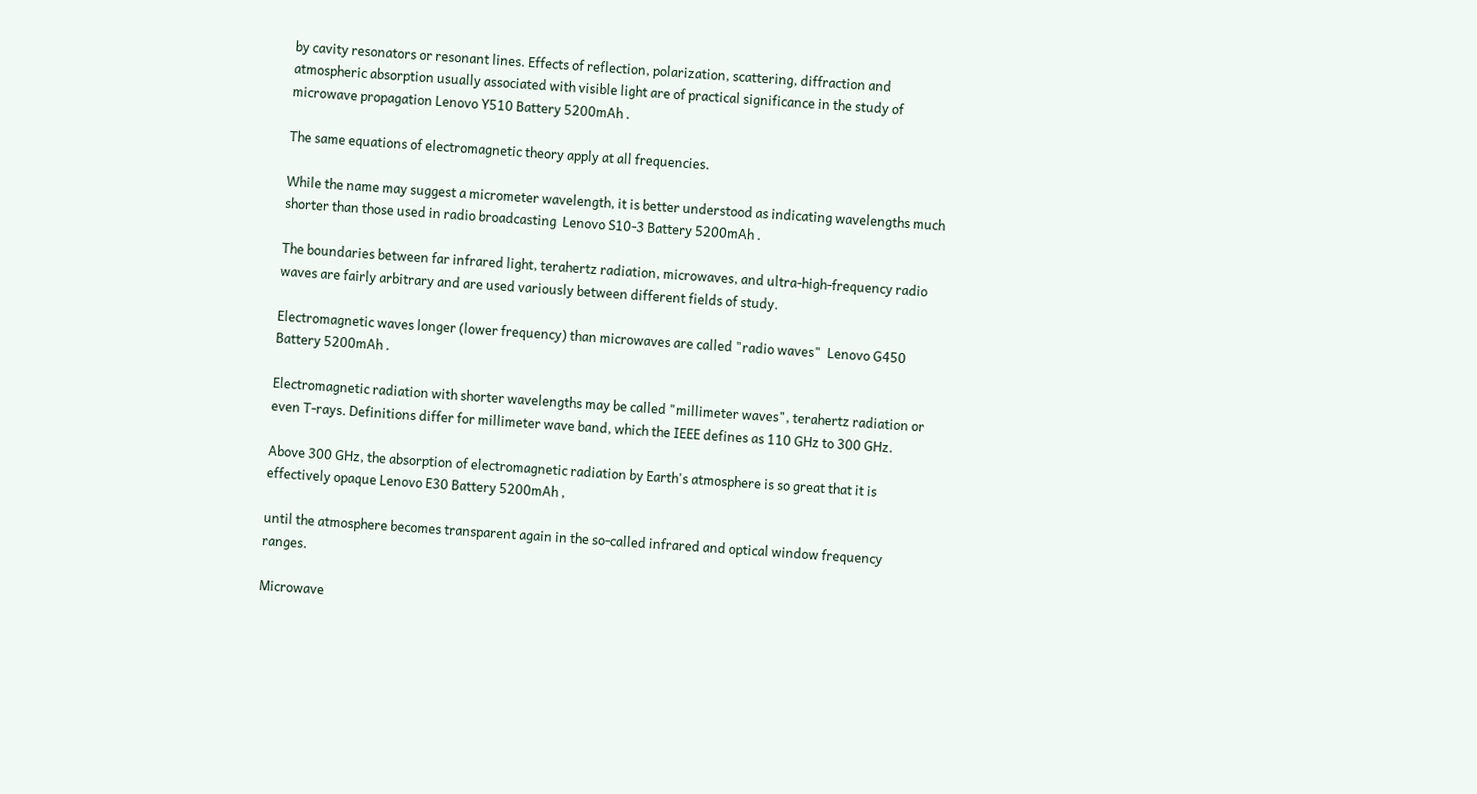by cavity resonators or resonant lines. Effects of reflection, polarization, scattering, diffraction and atmospheric absorption usually associated with visible light are of practical significance in the study of microwave propagation Lenovo Y510 Battery 5200mAh .

The same equations of electromagnetic theory apply at all frequencies.

While the name may suggest a micrometer wavelength, it is better understood as indicating wavelengths much shorter than those used in radio broadcasting  Lenovo S10-3 Battery 5200mAh .

The boundaries between far infrared light, terahertz radiation, microwaves, and ultra-high-frequency radio waves are fairly arbitrary and are used variously between different fields of study.

Electromagnetic waves longer (lower frequency) than microwaves are called "radio waves"  Lenovo G450 Battery 5200mAh .

Electromagnetic radiation with shorter wavelengths may be called "millimeter waves", terahertz radiation or even T-rays. Definitions differ for millimeter wave band, which the IEEE defines as 110 GHz to 300 GHz.

Above 300 GHz, the absorption of electromagnetic radiation by Earth's atmosphere is so great that it is effectively opaque Lenovo E30 Battery 5200mAh ,

until the atmosphere becomes transparent again in the so-called infrared and optical window frequency ranges.

Microwave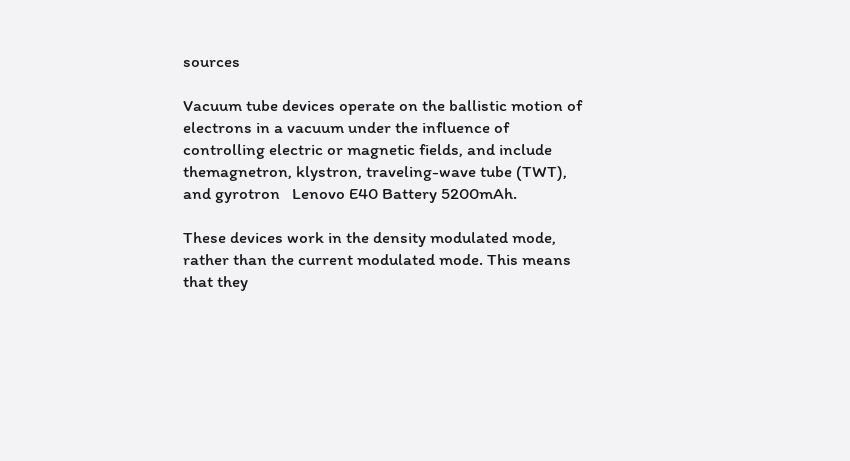sources

Vacuum tube devices operate on the ballistic motion of electrons in a vacuum under the influence of controlling electric or magnetic fields, and include themagnetron, klystron, traveling-wave tube (TWT), and gyrotron   Lenovo E40 Battery 5200mAh.

These devices work in the density modulated mode, rather than the current modulated mode. This means that they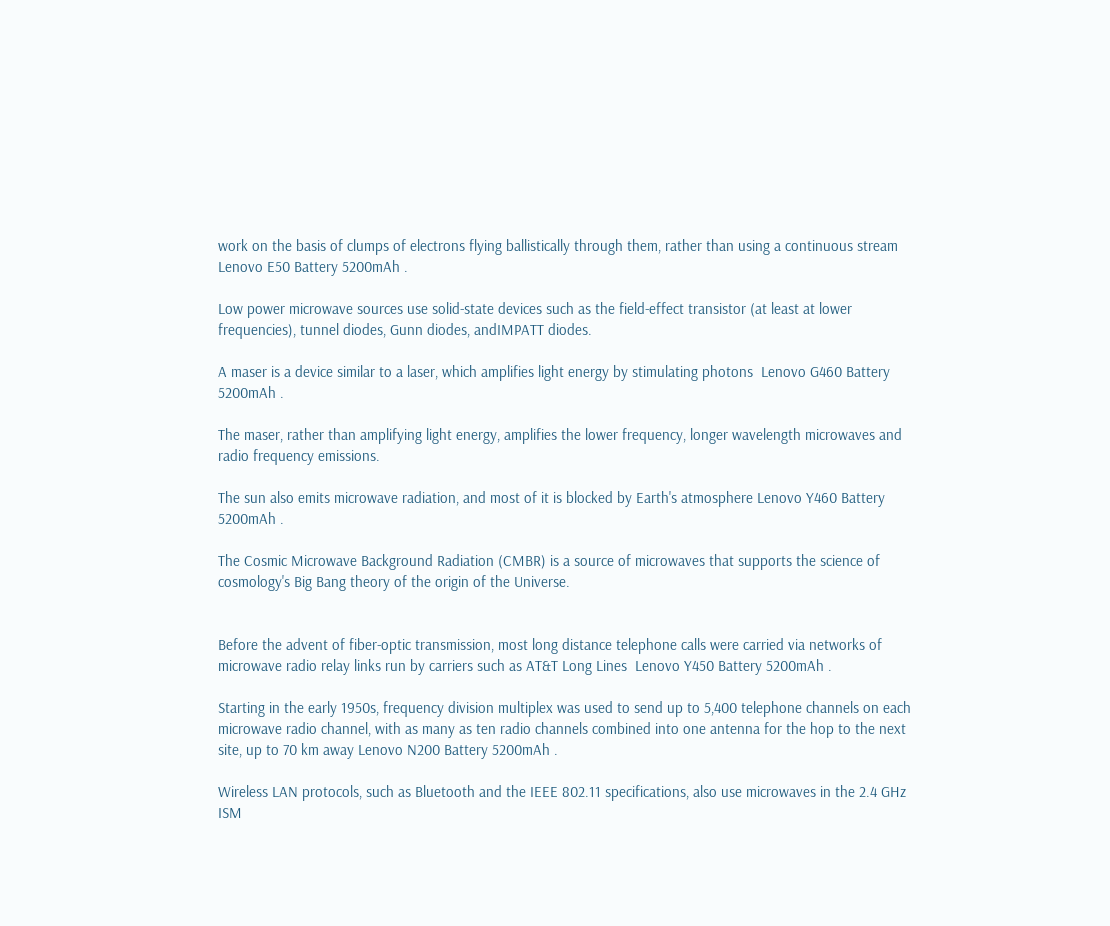work on the basis of clumps of electrons flying ballistically through them, rather than using a continuous stream  Lenovo E50 Battery 5200mAh .

Low power microwave sources use solid-state devices such as the field-effect transistor (at least at lower frequencies), tunnel diodes, Gunn diodes, andIMPATT diodes.

A maser is a device similar to a laser, which amplifies light energy by stimulating photons  Lenovo G460 Battery 5200mAh .

The maser, rather than amplifying light energy, amplifies the lower frequency, longer wavelength microwaves and radio frequency emissions.

The sun also emits microwave radiation, and most of it is blocked by Earth's atmosphere Lenovo Y460 Battery 5200mAh .

The Cosmic Microwave Background Radiation (CMBR) is a source of microwaves that supports the science of cosmology's Big Bang theory of the origin of the Universe.


Before the advent of fiber-optic transmission, most long distance telephone calls were carried via networks of microwave radio relay links run by carriers such as AT&T Long Lines  Lenovo Y450 Battery 5200mAh .

Starting in the early 1950s, frequency division multiplex was used to send up to 5,400 telephone channels on each microwave radio channel, with as many as ten radio channels combined into one antenna for the hop to the next site, up to 70 km away Lenovo N200 Battery 5200mAh .

Wireless LAN protocols, such as Bluetooth and the IEEE 802.11 specifications, also use microwaves in the 2.4 GHz ISM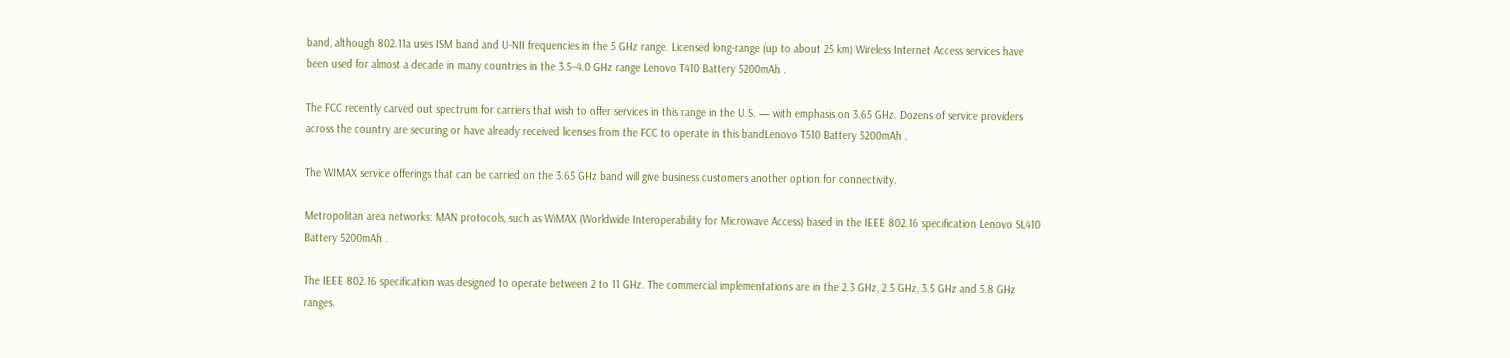band, although 802.11a uses ISM band and U-NII frequencies in the 5 GHz range. Licensed long-range (up to about 25 km) Wireless Internet Access services have been used for almost a decade in many countries in the 3.5–4.0 GHz range Lenovo T410 Battery 5200mAh .

The FCC recently carved out spectrum for carriers that wish to offer services in this range in the U.S. — with emphasis on 3.65 GHz. Dozens of service providers across the country are securing or have already received licenses from the FCC to operate in this bandLenovo T510 Battery 5200mAh .

The WIMAX service offerings that can be carried on the 3.65 GHz band will give business customers another option for connectivity.

Metropolitan area networks: MAN protocols, such as WiMAX (Worldwide Interoperability for Microwave Access) based in the IEEE 802.16 specification Lenovo SL410 Battery 5200mAh .

The IEEE 802.16 specification was designed to operate between 2 to 11 GHz. The commercial implementations are in the 2.3 GHz, 2.5 GHz, 3.5 GHz and 5.8 GHz ranges.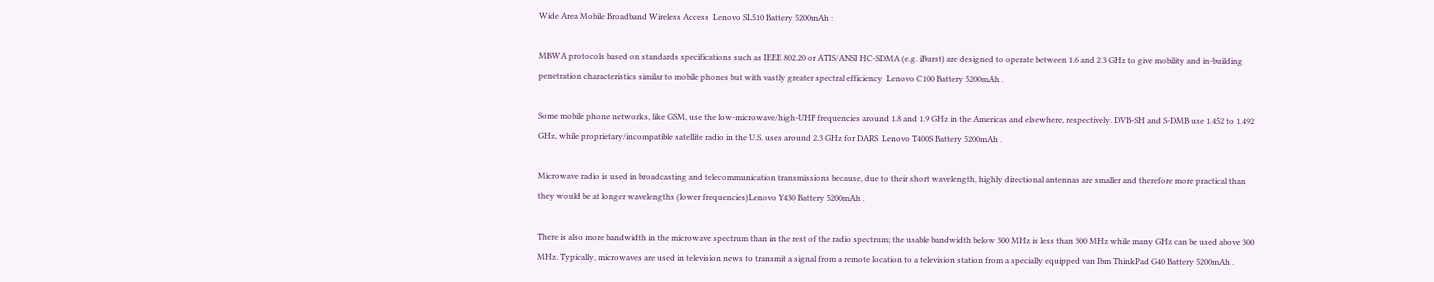Wide Area Mobile Broadband Wireless Access  Lenovo SL510 Battery 5200mAh :

MBWA protocols based on standards specifications such as IEEE 802.20 or ATIS/ANSI HC-SDMA (e.g. iBurst) are designed to operate between 1.6 and 2.3 GHz to give mobility and in-building penetration characteristics similar to mobile phones but with vastly greater spectral efficiency  Lenovo C100 Battery 5200mAh .

Some mobile phone networks, like GSM, use the low-microwave/high-UHF frequencies around 1.8 and 1.9 GHz in the Americas and elsewhere, respectively. DVB-SH and S-DMB use 1.452 to 1.492 GHz, while proprietary/incompatible satellite radio in the U.S. uses around 2.3 GHz for DARS  Lenovo T400S Battery 5200mAh .

Microwave radio is used in broadcasting and telecommunication transmissions because, due to their short wavelength, highly directional antennas are smaller and therefore more practical than they would be at longer wavelengths (lower frequencies)Lenovo Y430 Battery 5200mAh .

There is also more bandwidth in the microwave spectrum than in the rest of the radio spectrum; the usable bandwidth below 300 MHz is less than 300 MHz while many GHz can be used above 300 MHz. Typically, microwaves are used in television news to transmit a signal from a remote location to a television station from a specially equipped van Ibm ThinkPad G40 Battery 5200mAh .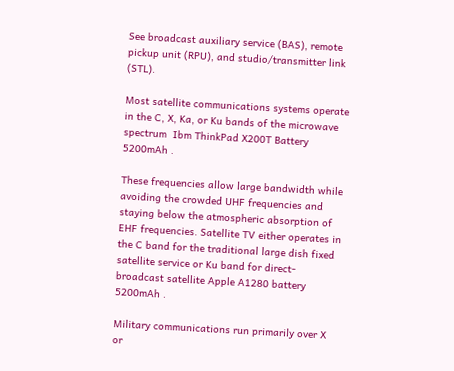See broadcast auxiliary service (BAS), remote pickup unit (RPU), and studio/transmitter link (STL).

Most satellite communications systems operate in the C, X, Ka, or Ku bands of the microwave spectrum  Ibm ThinkPad X200T Battery 5200mAh .

These frequencies allow large bandwidth while avoiding the crowded UHF frequencies and staying below the atmospheric absorption of EHF frequencies. Satellite TV either operates in the C band for the traditional large dish fixed satellite service or Ku band for direct-broadcast satellite Apple A1280 battery 5200mAh .

Military communications run primarily over X or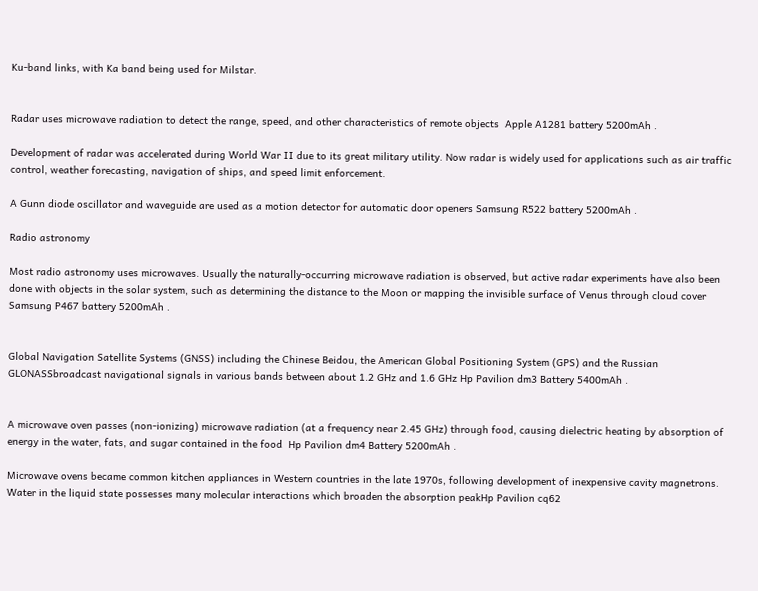Ku-band links, with Ka band being used for Milstar.


Radar uses microwave radiation to detect the range, speed, and other characteristics of remote objects  Apple A1281 battery 5200mAh .

Development of radar was accelerated during World War II due to its great military utility. Now radar is widely used for applications such as air traffic control, weather forecasting, navigation of ships, and speed limit enforcement.

A Gunn diode oscillator and waveguide are used as a motion detector for automatic door openers Samsung R522 battery 5200mAh .

Radio astronomy

Most radio astronomy uses microwaves. Usually the naturally-occurring microwave radiation is observed, but active radar experiments have also been done with objects in the solar system, such as determining the distance to the Moon or mapping the invisible surface of Venus through cloud cover Samsung P467 battery 5200mAh .


Global Navigation Satellite Systems (GNSS) including the Chinese Beidou, the American Global Positioning System (GPS) and the Russian GLONASSbroadcast navigational signals in various bands between about 1.2 GHz and 1.6 GHz Hp Pavilion dm3 Battery 5400mAh .


A microwave oven passes (non-ionizing) microwave radiation (at a frequency near 2.45 GHz) through food, causing dielectric heating by absorption of energy in the water, fats, and sugar contained in the food  Hp Pavilion dm4 Battery 5200mAh .

Microwave ovens became common kitchen appliances in Western countries in the late 1970s, following development of inexpensive cavity magnetrons. Water in the liquid state possesses many molecular interactions which broaden the absorption peakHp Pavilion cq62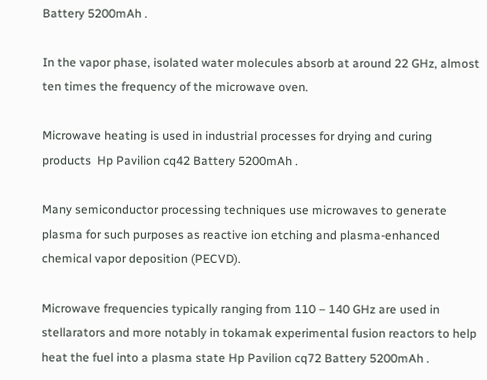Battery 5200mAh .

In the vapor phase, isolated water molecules absorb at around 22 GHz, almost ten times the frequency of the microwave oven.

Microwave heating is used in industrial processes for drying and curing products  Hp Pavilion cq42 Battery 5200mAh .

Many semiconductor processing techniques use microwaves to generate plasma for such purposes as reactive ion etching and plasma-enhanced chemical vapor deposition (PECVD).

Microwave frequencies typically ranging from 110 – 140 GHz are used in stellarators and more notably in tokamak experimental fusion reactors to help heat the fuel into a plasma state Hp Pavilion cq72 Battery 5200mAh .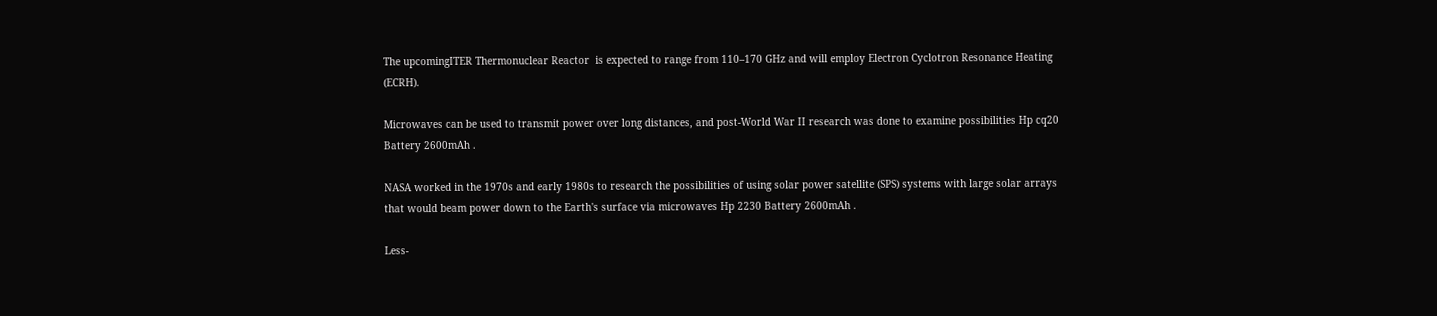The upcomingITER Thermonuclear Reactor  is expected to range from 110–170 GHz and will employ Electron Cyclotron Resonance Heating (ECRH).

Microwaves can be used to transmit power over long distances, and post-World War II research was done to examine possibilities Hp cq20 Battery 2600mAh .

NASA worked in the 1970s and early 1980s to research the possibilities of using solar power satellite (SPS) systems with large solar arrays that would beam power down to the Earth's surface via microwaves Hp 2230 Battery 2600mAh .

Less-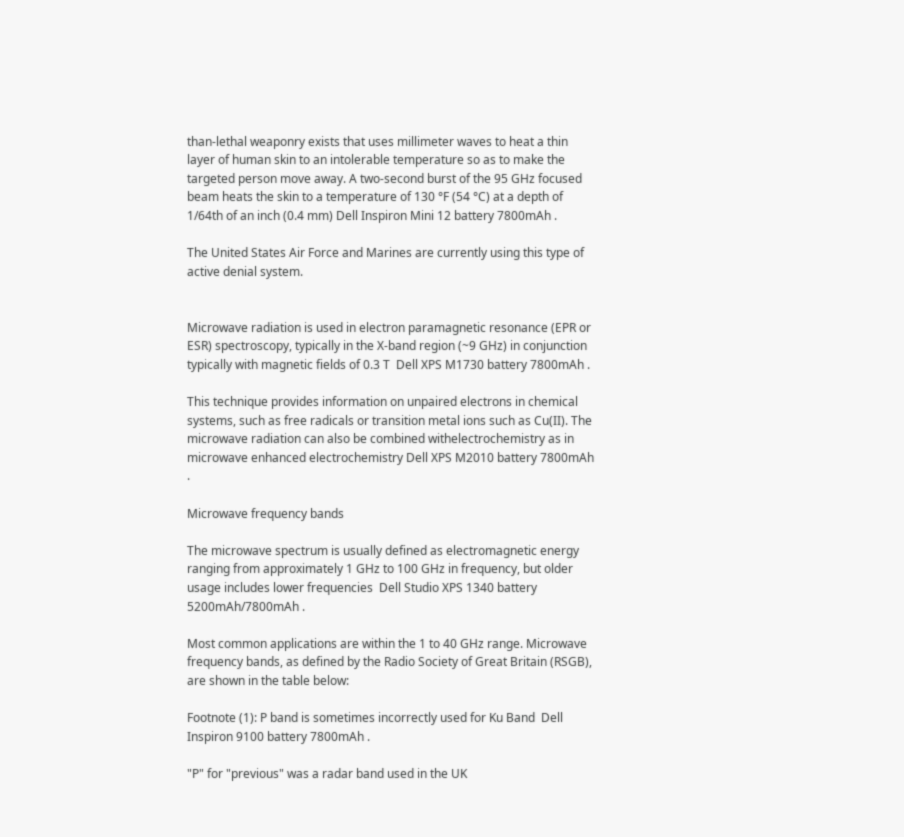than-lethal weaponry exists that uses millimeter waves to heat a thin layer of human skin to an intolerable temperature so as to make the targeted person move away. A two-second burst of the 95 GHz focused beam heats the skin to a temperature of 130 °F (54 °C) at a depth of 1/64th of an inch (0.4 mm) Dell Inspiron Mini 12 battery 7800mAh .

The United States Air Force and Marines are currently using this type of active denial system.


Microwave radiation is used in electron paramagnetic resonance (EPR or ESR) spectroscopy, typically in the X-band region (~9 GHz) in conjunction typically with magnetic fields of 0.3 T  Dell XPS M1730 battery 7800mAh .

This technique provides information on unpaired electrons in chemical systems, such as free radicals or transition metal ions such as Cu(II). The microwave radiation can also be combined withelectrochemistry as in microwave enhanced electrochemistry Dell XPS M2010 battery 7800mAh .

Microwave frequency bands

The microwave spectrum is usually defined as electromagnetic energy ranging from approximately 1 GHz to 100 GHz in frequency, but older usage includes lower frequencies  Dell Studio XPS 1340 battery 5200mAh/7800mAh .

Most common applications are within the 1 to 40 GHz range. Microwave frequency bands, as defined by the Radio Society of Great Britain (RSGB), are shown in the table below:

Footnote (1): P band is sometimes incorrectly used for Ku Band  Dell Inspiron 9100 battery 7800mAh .

"P" for "previous" was a radar band used in the UK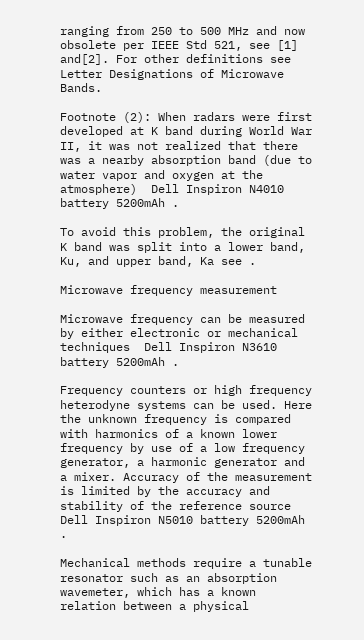ranging from 250 to 500 MHz and now obsolete per IEEE Std 521, see [1] and[2]. For other definitions see Letter Designations of Microwave Bands.

Footnote (2): When radars were first developed at K band during World War II, it was not realized that there was a nearby absorption band (due to water vapor and oxygen at the atmosphere)  Dell Inspiron N4010 battery 5200mAh .

To avoid this problem, the original K band was split into a lower band, Ku, and upper band, Ka see .

Microwave frequency measurement

Microwave frequency can be measured by either electronic or mechanical techniques  Dell Inspiron N3610 battery 5200mAh .

Frequency counters or high frequency heterodyne systems can be used. Here the unknown frequency is compared with harmonics of a known lower frequency by use of a low frequency generator, a harmonic generator and a mixer. Accuracy of the measurement is limited by the accuracy and stability of the reference source Dell Inspiron N5010 battery 5200mAh .

Mechanical methods require a tunable resonator such as an absorption wavemeter, which has a known relation between a physical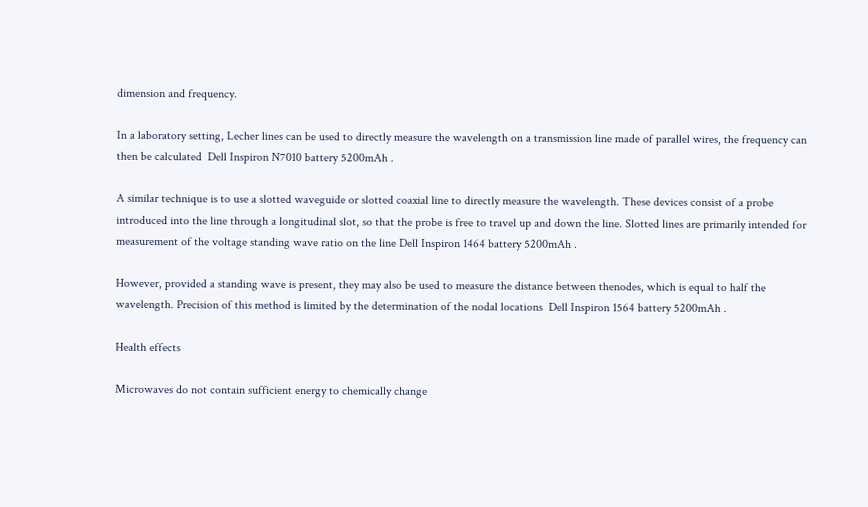dimension and frequency.

In a laboratory setting, Lecher lines can be used to directly measure the wavelength on a transmission line made of parallel wires, the frequency can then be calculated  Dell Inspiron N7010 battery 5200mAh .

A similar technique is to use a slotted waveguide or slotted coaxial line to directly measure the wavelength. These devices consist of a probe introduced into the line through a longitudinal slot, so that the probe is free to travel up and down the line. Slotted lines are primarily intended for measurement of the voltage standing wave ratio on the line Dell Inspiron 1464 battery 5200mAh .

However, provided a standing wave is present, they may also be used to measure the distance between thenodes, which is equal to half the wavelength. Precision of this method is limited by the determination of the nodal locations  Dell Inspiron 1564 battery 5200mAh .

Health effects

Microwaves do not contain sufficient energy to chemically change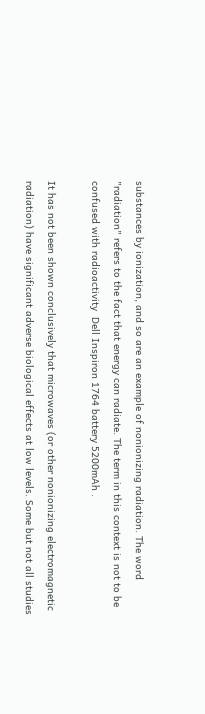substances by ionization, and so are an example of nonionizing radiation. The word "radiation" refers to the fact that energy can radiate. The term in this context is not to be confused with radioactivity  Dell Inspiron 1764 battery 5200mAh .

It has not been shown conclusively that microwaves (or other nonionizing electromagnetic radiation) have significant adverse biological effects at low levels. Some but not all studies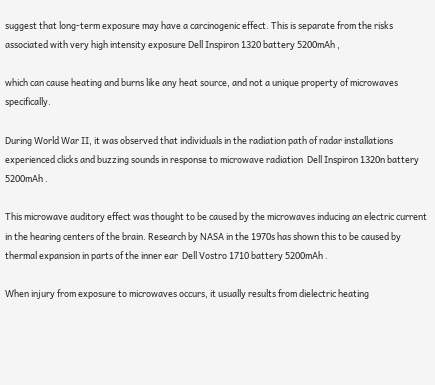suggest that long-term exposure may have a carcinogenic effect. This is separate from the risks associated with very high intensity exposure Dell Inspiron 1320 battery 5200mAh ,

which can cause heating and burns like any heat source, and not a unique property of microwaves specifically.

During World War II, it was observed that individuals in the radiation path of radar installations experienced clicks and buzzing sounds in response to microwave radiation  Dell Inspiron 1320n battery 5200mAh .

This microwave auditory effect was thought to be caused by the microwaves inducing an electric current in the hearing centers of the brain. Research by NASA in the 1970s has shown this to be caused by thermal expansion in parts of the inner ear  Dell Vostro 1710 battery 5200mAh .

When injury from exposure to microwaves occurs, it usually results from dielectric heating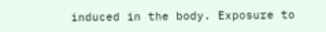induced in the body. Exposure to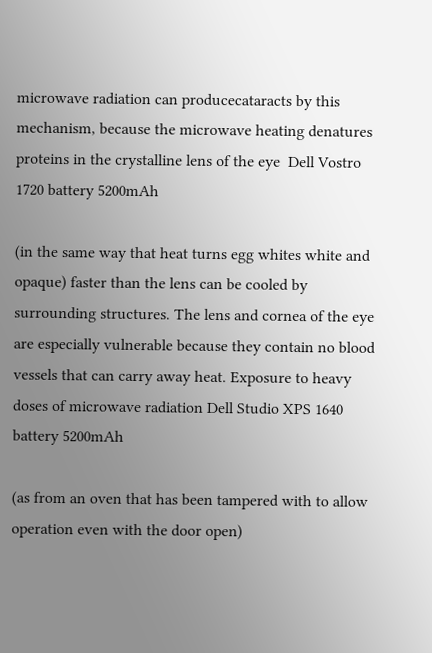microwave radiation can producecataracts by this mechanism, because the microwave heating denatures proteins in the crystalline lens of the eye  Dell Vostro 1720 battery 5200mAh

(in the same way that heat turns egg whites white and opaque) faster than the lens can be cooled by surrounding structures. The lens and cornea of the eye are especially vulnerable because they contain no blood vessels that can carry away heat. Exposure to heavy doses of microwave radiation Dell Studio XPS 1640 battery 5200mAh

(as from an oven that has been tampered with to allow operation even with the door open)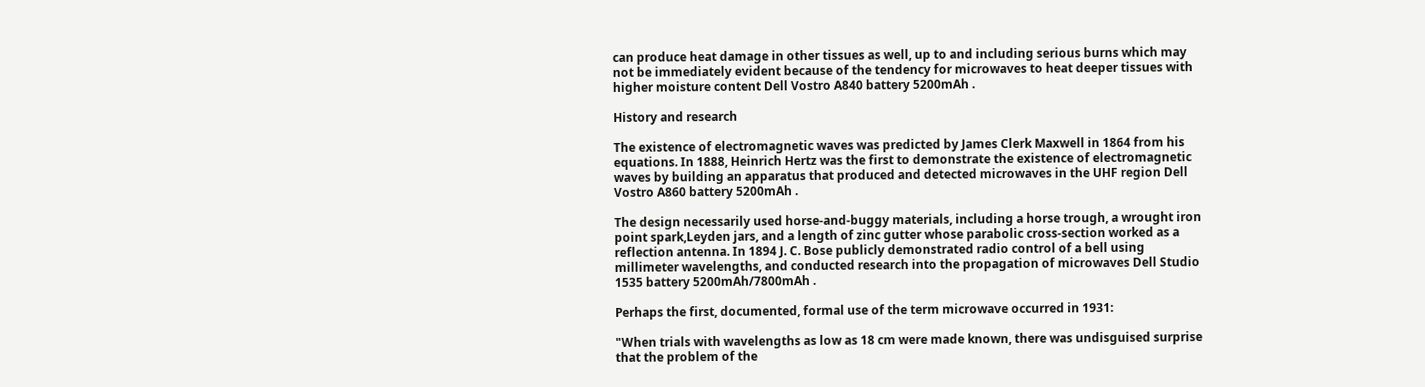can produce heat damage in other tissues as well, up to and including serious burns which may not be immediately evident because of the tendency for microwaves to heat deeper tissues with higher moisture content Dell Vostro A840 battery 5200mAh .

History and research

The existence of electromagnetic waves was predicted by James Clerk Maxwell in 1864 from his equations. In 1888, Heinrich Hertz was the first to demonstrate the existence of electromagnetic waves by building an apparatus that produced and detected microwaves in the UHF region Dell Vostro A860 battery 5200mAh .

The design necessarily used horse-and-buggy materials, including a horse trough, a wrought iron point spark,Leyden jars, and a length of zinc gutter whose parabolic cross-section worked as a reflection antenna. In 1894 J. C. Bose publicly demonstrated radio control of a bell using millimeter wavelengths, and conducted research into the propagation of microwaves Dell Studio 1535 battery 5200mAh/7800mAh .

Perhaps the first, documented, formal use of the term microwave occurred in 1931:

"When trials with wavelengths as low as 18 cm were made known, there was undisguised surprise that the problem of the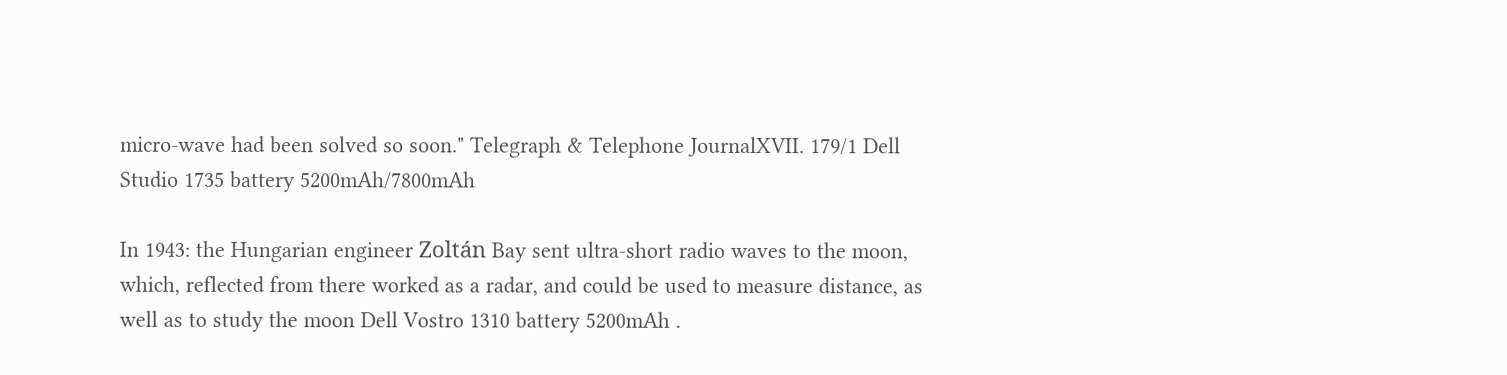micro-wave had been solved so soon." Telegraph & Telephone JournalXVII. 179/1 Dell Studio 1735 battery 5200mAh/7800mAh

In 1943: the Hungarian engineer Zoltán Bay sent ultra-short radio waves to the moon, which, reflected from there worked as a radar, and could be used to measure distance, as well as to study the moon Dell Vostro 1310 battery 5200mAh .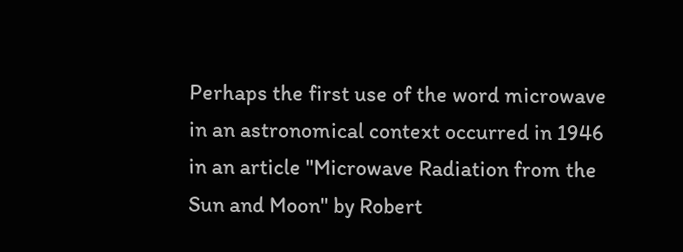Perhaps the first use of the word microwave in an astronomical context occurred in 1946 in an article "Microwave Radiation from the Sun and Moon" by Robert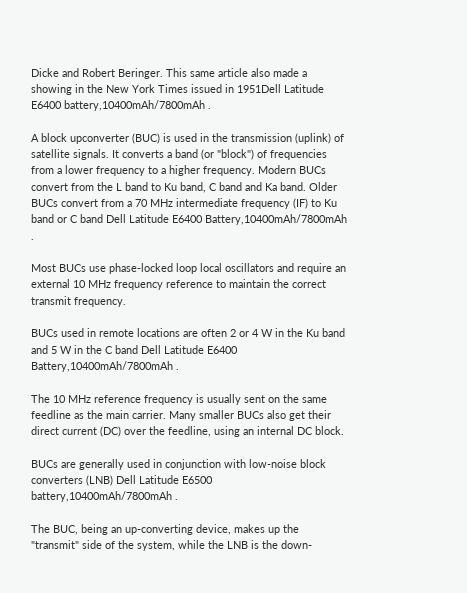Dicke and Robert Beringer. This same article also made a showing in the New York Times issued in 1951Dell Latitude E6400 battery,10400mAh/7800mAh .

A block upconverter (BUC) is used in the transmission (uplink) of satellite signals. It converts a band (or "block") of frequencies from a lower frequency to a higher frequency. Modern BUCs convert from the L band to Ku band, C band and Ka band. Older BUCs convert from a 70 MHz intermediate frequency (IF) to Ku band or C band Dell Latitude E6400 Battery,10400mAh/7800mAh .

Most BUCs use phase-locked loop local oscillators and require an external 10 MHz frequency reference to maintain the correct transmit frequency.

BUCs used in remote locations are often 2 or 4 W in the Ku band and 5 W in the C band Dell Latitude E6400 Battery,10400mAh/7800mAh .

The 10 MHz reference frequency is usually sent on the same feedline as the main carrier. Many smaller BUCs also get their direct current (DC) over the feedline, using an internal DC block.

BUCs are generally used in conjunction with low-noise block converters (LNB) Dell Latitude E6500 battery,10400mAh/7800mAh .

The BUC, being an up-converting device, makes up the "transmit" side of the system, while the LNB is the down-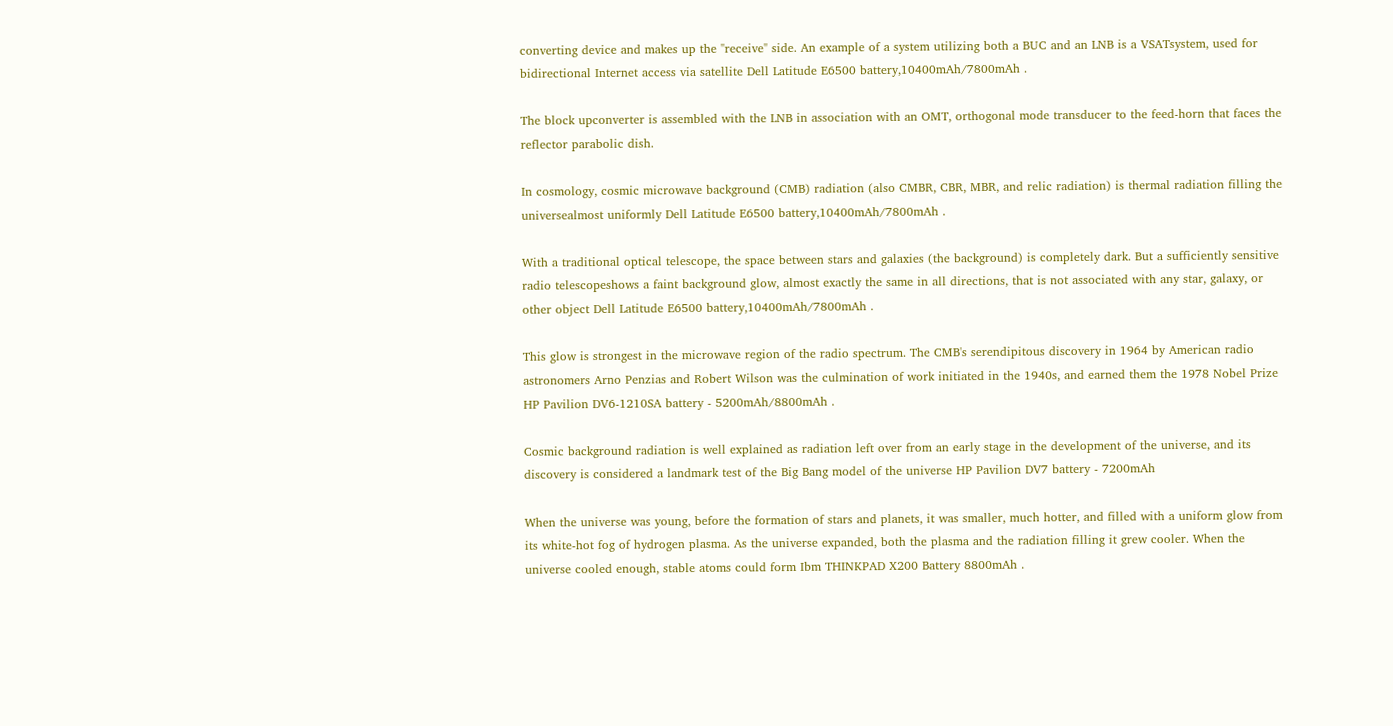converting device and makes up the "receive" side. An example of a system utilizing both a BUC and an LNB is a VSATsystem, used for bidirectional Internet access via satellite Dell Latitude E6500 battery,10400mAh/7800mAh .

The block upconverter is assembled with the LNB in association with an OMT, orthogonal mode transducer to the feed-horn that faces the reflector parabolic dish.

In cosmology, cosmic microwave background (CMB) radiation (also CMBR, CBR, MBR, and relic radiation) is thermal radiation filling the universealmost uniformly Dell Latitude E6500 battery,10400mAh/7800mAh .

With a traditional optical telescope, the space between stars and galaxies (the background) is completely dark. But a sufficiently sensitive radio telescopeshows a faint background glow, almost exactly the same in all directions, that is not associated with any star, galaxy, or other object Dell Latitude E6500 battery,10400mAh/7800mAh .

This glow is strongest in the microwave region of the radio spectrum. The CMB's serendipitous discovery in 1964 by American radio astronomers Arno Penzias and Robert Wilson was the culmination of work initiated in the 1940s, and earned them the 1978 Nobel Prize HP Pavilion DV6-1210SA battery - 5200mAh/8800mAh .

Cosmic background radiation is well explained as radiation left over from an early stage in the development of the universe, and its discovery is considered a landmark test of the Big Bang model of the universe HP Pavilion DV7 battery - 7200mAh

When the universe was young, before the formation of stars and planets, it was smaller, much hotter, and filled with a uniform glow from its white-hot fog of hydrogen plasma. As the universe expanded, both the plasma and the radiation filling it grew cooler. When the universe cooled enough, stable atoms could form Ibm THINKPAD X200 Battery 8800mAh .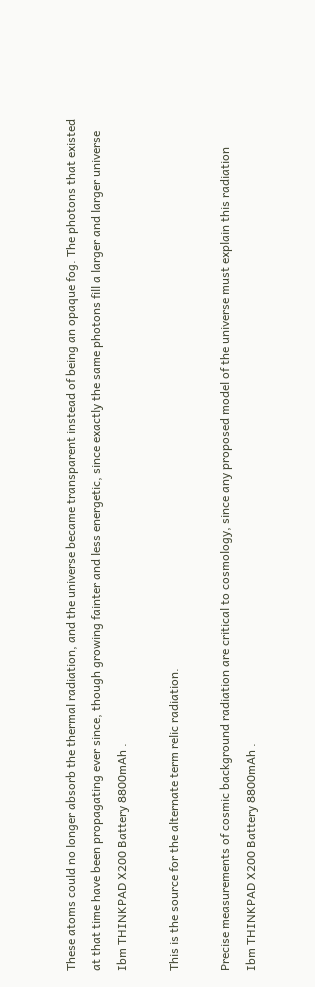These atoms could no longer absorb the thermal radiation, and the universe became transparent instead of being an opaque fog. The photons that existed at that time have been propagating ever since, though growing fainter and less energetic, since exactly the same photons fill a larger and larger universe  Ibm THINKPAD X200 Battery 8800mAh .

This is the source for the alternate term relic radiation.

Precise measurements of cosmic background radiation are critical to cosmology, since any proposed model of the universe must explain this radiation  Ibm THINKPAD X200 Battery 8800mAh .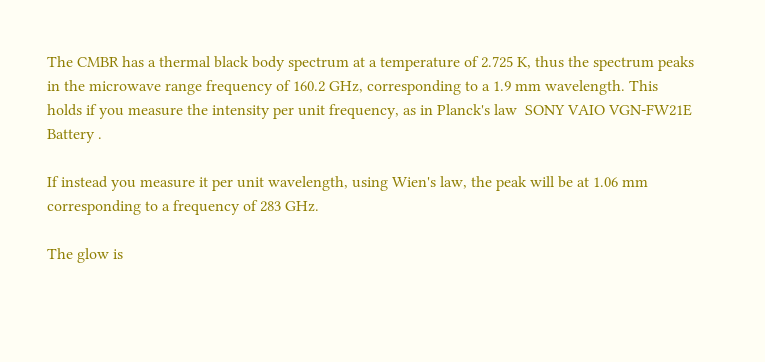The CMBR has a thermal black body spectrum at a temperature of 2.725 K, thus the spectrum peaks in the microwave range frequency of 160.2 GHz, corresponding to a 1.9 mm wavelength. This holds if you measure the intensity per unit frequency, as in Planck's law  SONY VAIO VGN-FW21E Battery .

If instead you measure it per unit wavelength, using Wien's law, the peak will be at 1.06 mm corresponding to a frequency of 283 GHz.

The glow is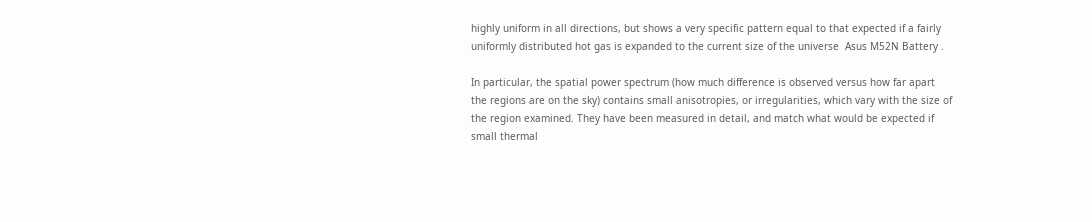highly uniform in all directions, but shows a very specific pattern equal to that expected if a fairly uniformly distributed hot gas is expanded to the current size of the universe  Asus M52N Battery .

In particular, the spatial power spectrum (how much difference is observed versus how far apart the regions are on the sky) contains small anisotropies, or irregularities, which vary with the size of the region examined. They have been measured in detail, and match what would be expected if small thermal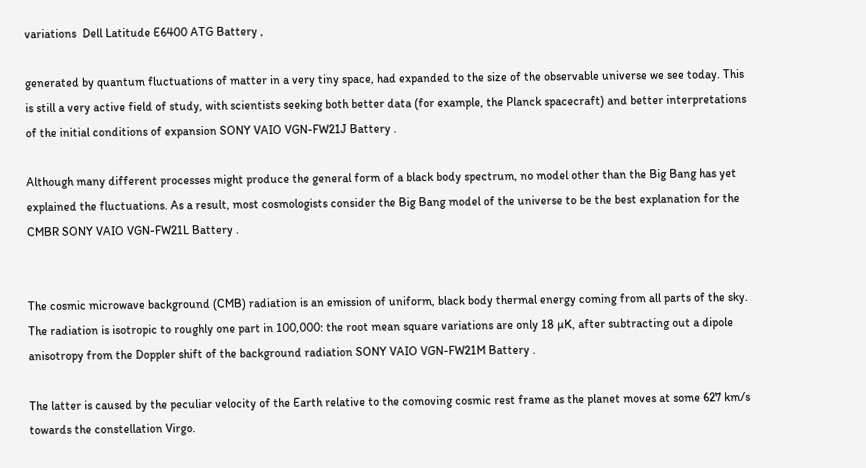variations  Dell Latitude E6400 ATG Battery ,

generated by quantum fluctuations of matter in a very tiny space, had expanded to the size of the observable universe we see today. This is still a very active field of study, with scientists seeking both better data (for example, the Planck spacecraft) and better interpretations of the initial conditions of expansion SONY VAIO VGN-FW21J Battery .

Although many different processes might produce the general form of a black body spectrum, no model other than the Big Bang has yet explained the fluctuations. As a result, most cosmologists consider the Big Bang model of the universe to be the best explanation for the CMBR SONY VAIO VGN-FW21L Battery .


The cosmic microwave background (CMB) radiation is an emission of uniform, black body thermal energy coming from all parts of the sky. The radiation is isotropic to roughly one part in 100,000: the root mean square variations are only 18 µK, after subtracting out a dipole anisotropy from the Doppler shift of the background radiation SONY VAIO VGN-FW21M Battery .

The latter is caused by the peculiar velocity of the Earth relative to the comoving cosmic rest frame as the planet moves at some 627 km/s towards the constellation Virgo.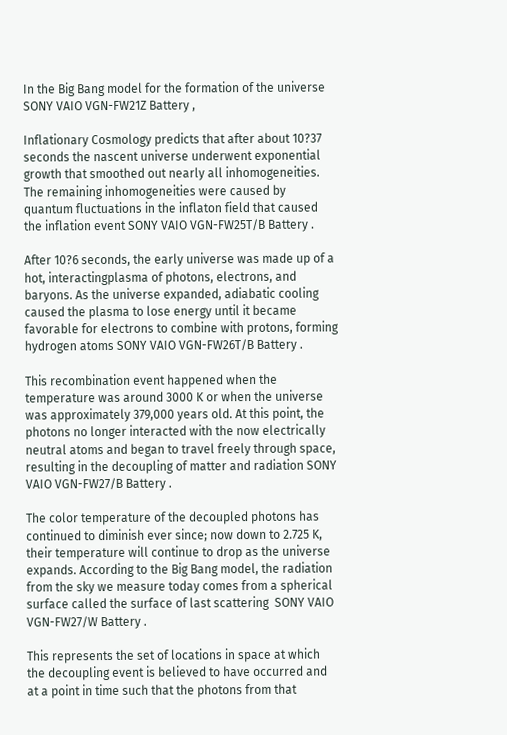In the Big Bang model for the formation of the universe SONY VAIO VGN-FW21Z Battery ,

Inflationary Cosmology predicts that after about 10?37 seconds the nascent universe underwent exponential growth that smoothed out nearly all inhomogeneities. The remaining inhomogeneities were caused by quantum fluctuations in the inflaton field that caused the inflation event SONY VAIO VGN-FW25T/B Battery .

After 10?6 seconds, the early universe was made up of a hot, interactingplasma of photons, electrons, and baryons. As the universe expanded, adiabatic cooling caused the plasma to lose energy until it became favorable for electrons to combine with protons, forming hydrogen atoms SONY VAIO VGN-FW26T/B Battery .

This recombination event happened when the temperature was around 3000 K or when the universe was approximately 379,000 years old. At this point, the photons no longer interacted with the now electrically neutral atoms and began to travel freely through space, resulting in the decoupling of matter and radiation SONY VAIO VGN-FW27/B Battery .

The color temperature of the decoupled photons has continued to diminish ever since; now down to 2.725 K, their temperature will continue to drop as the universe expands. According to the Big Bang model, the radiation from the sky we measure today comes from a spherical surface called the surface of last scattering  SONY VAIO VGN-FW27/W Battery .

This represents the set of locations in space at which the decoupling event is believed to have occurred and at a point in time such that the photons from that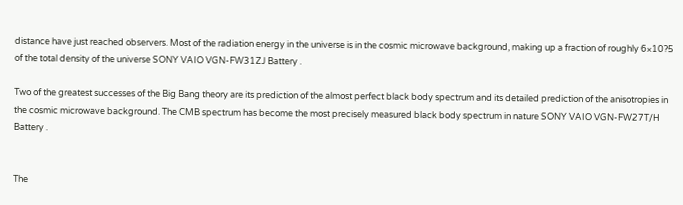distance have just reached observers. Most of the radiation energy in the universe is in the cosmic microwave background, making up a fraction of roughly 6×10?5 of the total density of the universe SONY VAIO VGN-FW31ZJ Battery .

Two of the greatest successes of the Big Bang theory are its prediction of the almost perfect black body spectrum and its detailed prediction of the anisotropies in the cosmic microwave background. The CMB spectrum has become the most precisely measured black body spectrum in nature SONY VAIO VGN-FW27T/H Battery .


The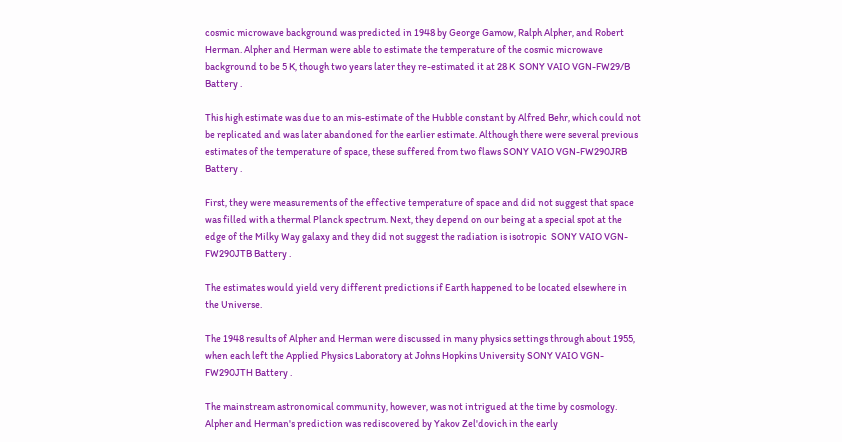cosmic microwave background was predicted in 1948 by George Gamow, Ralph Alpher, and Robert Herman. Alpher and Herman were able to estimate the temperature of the cosmic microwave background to be 5 K, though two years later they re-estimated it at 28 K  SONY VAIO VGN-FW29/B Battery .

This high estimate was due to an mis-estimate of the Hubble constant by Alfred Behr, which could not be replicated and was later abandoned for the earlier estimate. Although there were several previous estimates of the temperature of space, these suffered from two flaws SONY VAIO VGN-FW290JRB Battery .

First, they were measurements of the effective temperature of space and did not suggest that space was filled with a thermal Planck spectrum. Next, they depend on our being at a special spot at the edge of the Milky Way galaxy and they did not suggest the radiation is isotropic  SONY VAIO VGN-FW290JTB Battery .

The estimates would yield very different predictions if Earth happened to be located elsewhere in the Universe.

The 1948 results of Alpher and Herman were discussed in many physics settings through about 1955, when each left the Applied Physics Laboratory at Johns Hopkins University SONY VAIO VGN-FW290JTH Battery .

The mainstream astronomical community, however, was not intrigued at the time by cosmology. Alpher and Herman's prediction was rediscovered by Yakov Zel'dovich in the early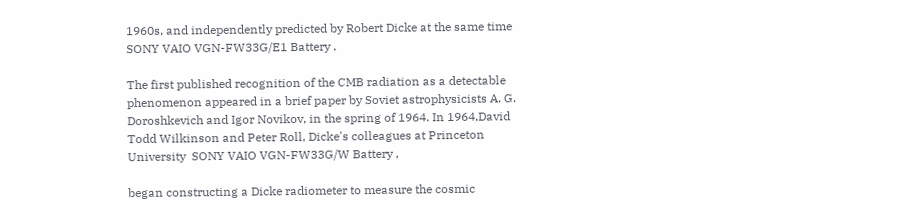1960s, and independently predicted by Robert Dicke at the same time SONY VAIO VGN-FW33G/E1 Battery .

The first published recognition of the CMB radiation as a detectable phenomenon appeared in a brief paper by Soviet astrophysicists A. G. Doroshkevich and Igor Novikov, in the spring of 1964. In 1964,David Todd Wilkinson and Peter Roll, Dicke's colleagues at Princeton University  SONY VAIO VGN-FW33G/W Battery ,

began constructing a Dicke radiometer to measure the cosmic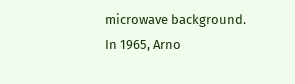microwave background. In 1965, Arno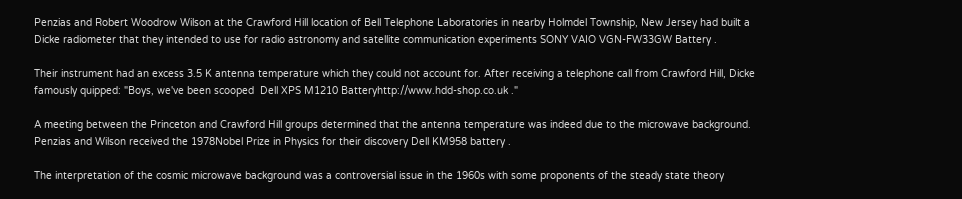Penzias and Robert Woodrow Wilson at the Crawford Hill location of Bell Telephone Laboratories in nearby Holmdel Township, New Jersey had built a Dicke radiometer that they intended to use for radio astronomy and satellite communication experiments SONY VAIO VGN-FW33GW Battery .

Their instrument had an excess 3.5 K antenna temperature which they could not account for. After receiving a telephone call from Crawford Hill, Dicke famously quipped: "Boys, we've been scooped  Dell XPS M1210 Batteryhttp://www.hdd-shop.co.uk ."

A meeting between the Princeton and Crawford Hill groups determined that the antenna temperature was indeed due to the microwave background. Penzias and Wilson received the 1978Nobel Prize in Physics for their discovery Dell KM958 battery .

The interpretation of the cosmic microwave background was a controversial issue in the 1960s with some proponents of the steady state theory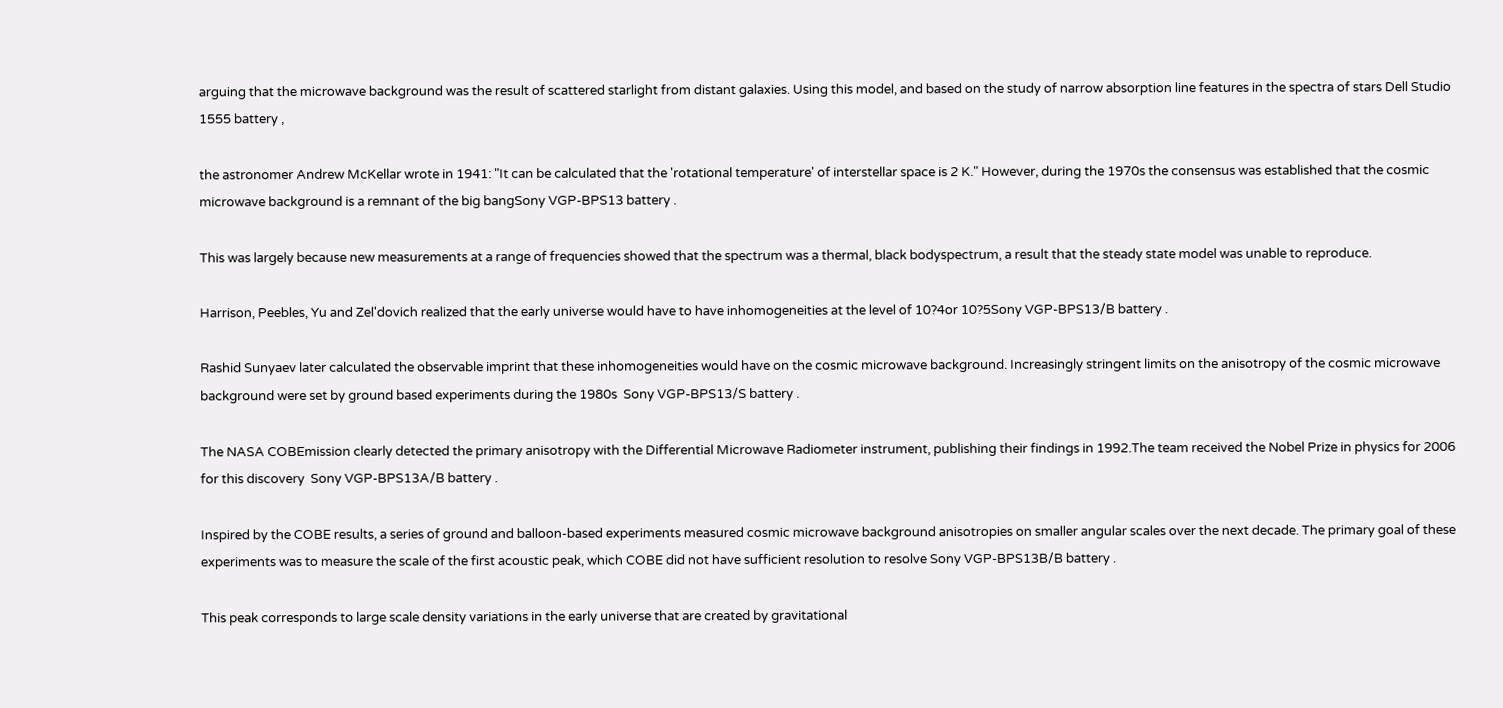arguing that the microwave background was the result of scattered starlight from distant galaxies. Using this model, and based on the study of narrow absorption line features in the spectra of stars Dell Studio 1555 battery ,

the astronomer Andrew McKellar wrote in 1941: "It can be calculated that the 'rotational temperature' of interstellar space is 2 K." However, during the 1970s the consensus was established that the cosmic microwave background is a remnant of the big bangSony VGP-BPS13 battery .

This was largely because new measurements at a range of frequencies showed that the spectrum was a thermal, black bodyspectrum, a result that the steady state model was unable to reproduce.

Harrison, Peebles, Yu and Zel'dovich realized that the early universe would have to have inhomogeneities at the level of 10?4or 10?5Sony VGP-BPS13/B battery .

Rashid Sunyaev later calculated the observable imprint that these inhomogeneities would have on the cosmic microwave background. Increasingly stringent limits on the anisotropy of the cosmic microwave background were set by ground based experiments during the 1980s  Sony VGP-BPS13/S battery .

The NASA COBEmission clearly detected the primary anisotropy with the Differential Microwave Radiometer instrument, publishing their findings in 1992.The team received the Nobel Prize in physics for 2006 for this discovery  Sony VGP-BPS13A/B battery .

Inspired by the COBE results, a series of ground and balloon-based experiments measured cosmic microwave background anisotropies on smaller angular scales over the next decade. The primary goal of these experiments was to measure the scale of the first acoustic peak, which COBE did not have sufficient resolution to resolve Sony VGP-BPS13B/B battery .

This peak corresponds to large scale density variations in the early universe that are created by gravitational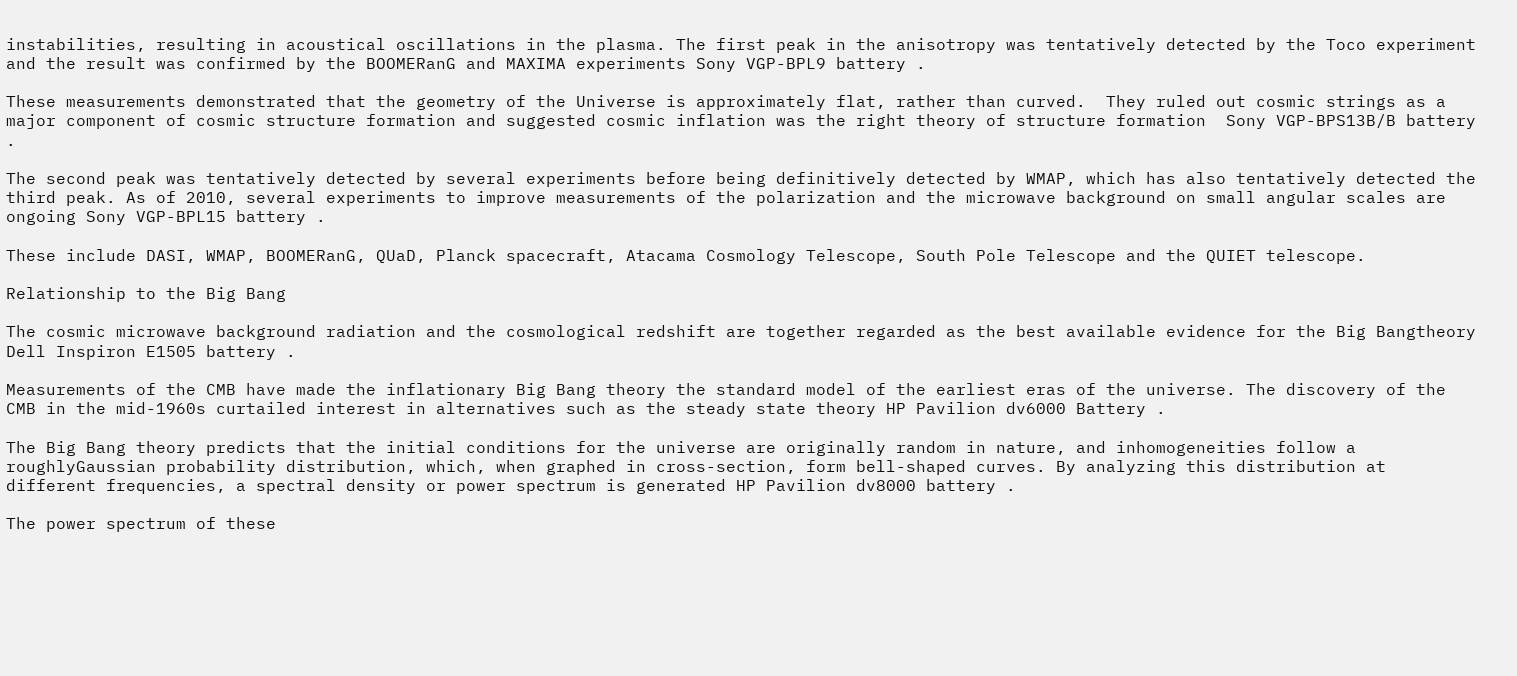instabilities, resulting in acoustical oscillations in the plasma. The first peak in the anisotropy was tentatively detected by the Toco experiment and the result was confirmed by the BOOMERanG and MAXIMA experiments Sony VGP-BPL9 battery .

These measurements demonstrated that the geometry of the Universe is approximately flat, rather than curved.  They ruled out cosmic strings as a major component of cosmic structure formation and suggested cosmic inflation was the right theory of structure formation  Sony VGP-BPS13B/B battery .

The second peak was tentatively detected by several experiments before being definitively detected by WMAP, which has also tentatively detected the third peak. As of 2010, several experiments to improve measurements of the polarization and the microwave background on small angular scales are ongoing Sony VGP-BPL15 battery .

These include DASI, WMAP, BOOMERanG, QUaD, Planck spacecraft, Atacama Cosmology Telescope, South Pole Telescope and the QUIET telescope.

Relationship to the Big Bang

The cosmic microwave background radiation and the cosmological redshift are together regarded as the best available evidence for the Big Bangtheory Dell Inspiron E1505 battery .

Measurements of the CMB have made the inflationary Big Bang theory the standard model of the earliest eras of the universe. The discovery of the CMB in the mid-1960s curtailed interest in alternatives such as the steady state theory HP Pavilion dv6000 Battery .

The Big Bang theory predicts that the initial conditions for the universe are originally random in nature, and inhomogeneities follow a roughlyGaussian probability distribution, which, when graphed in cross-section, form bell-shaped curves. By analyzing this distribution at different frequencies, a spectral density or power spectrum is generated HP Pavilion dv8000 battery .

The power spectrum of these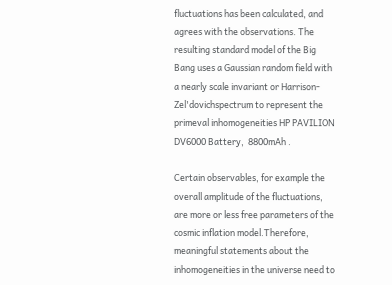fluctuations has been calculated, and agrees with the observations. The resulting standard model of the Big Bang uses a Gaussian random field with a nearly scale invariant or Harrison-Zel'dovichspectrum to represent the primeval inhomogeneities HP PAVILION DV6000 Battery,  8800mAh .

Certain observables, for example the overall amplitude of the fluctuations, are more or less free parameters of the cosmic inflation model.Therefore, meaningful statements about the inhomogeneities in the universe need to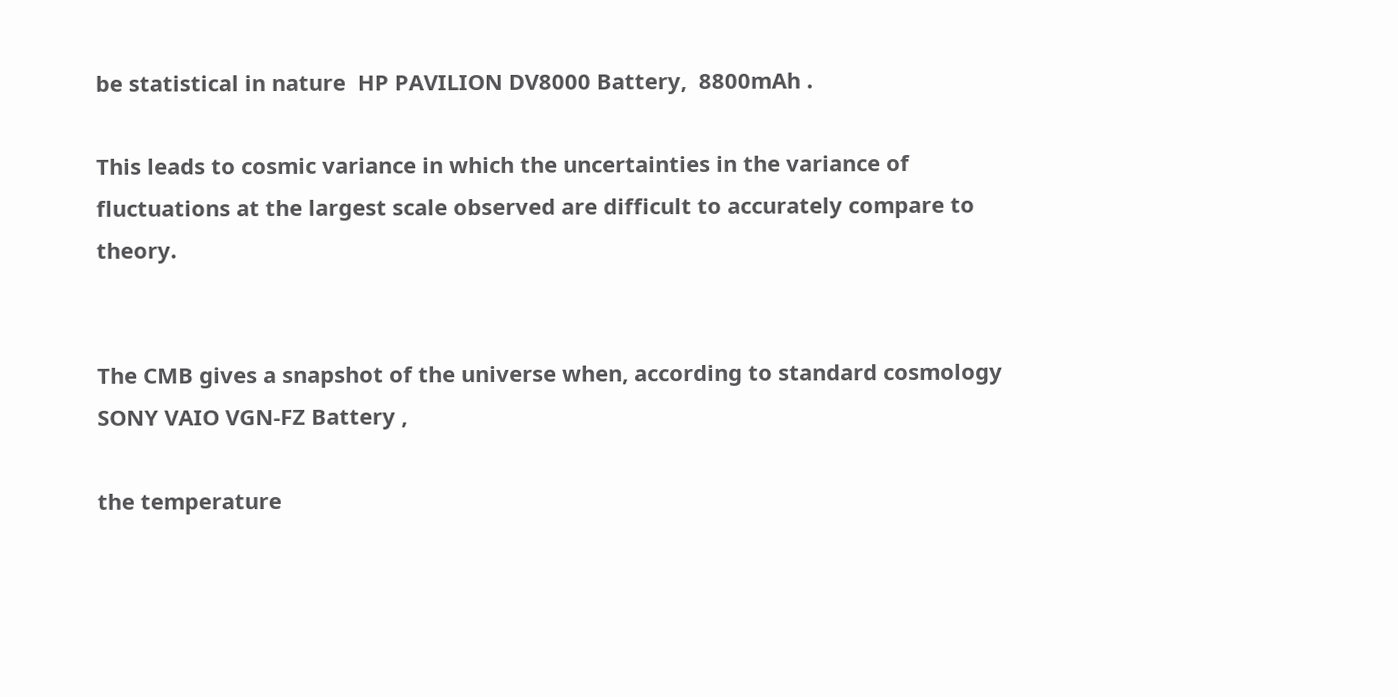be statistical in nature  HP PAVILION DV8000 Battery,  8800mAh .

This leads to cosmic variance in which the uncertainties in the variance of fluctuations at the largest scale observed are difficult to accurately compare to theory.


The CMB gives a snapshot of the universe when, according to standard cosmology  SONY VAIO VGN-FZ Battery ,

the temperature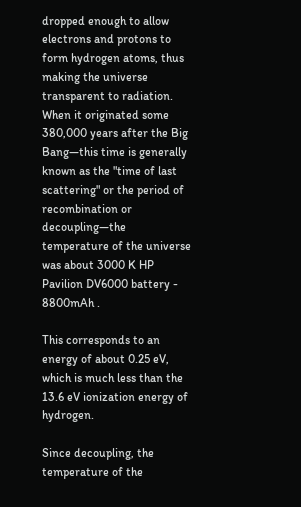dropped enough to allow electrons and protons to form hydrogen atoms, thus making the universe transparent to radiation. When it originated some 380,000 years after the Big Bang—this time is generally known as the "time of last scattering" or the period of recombination or decoupling—the temperature of the universe was about 3000 K HP Pavilion DV6000 battery - 8800mAh .

This corresponds to an energy of about 0.25 eV, which is much less than the 13.6 eV ionization energy of hydrogen.

Since decoupling, the temperature of the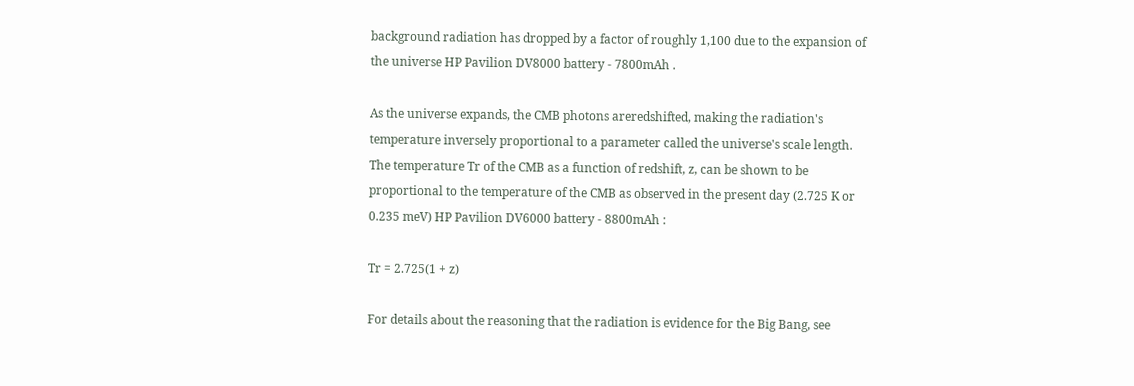background radiation has dropped by a factor of roughly 1,100 due to the expansion of the universe HP Pavilion DV8000 battery - 7800mAh .

As the universe expands, the CMB photons areredshifted, making the radiation's temperature inversely proportional to a parameter called the universe's scale length. The temperature Tr of the CMB as a function of redshift, z, can be shown to be proportional to the temperature of the CMB as observed in the present day (2.725 K or 0.235 meV) HP Pavilion DV6000 battery - 8800mAh :

Tr = 2.725(1 + z)

For details about the reasoning that the radiation is evidence for the Big Bang, see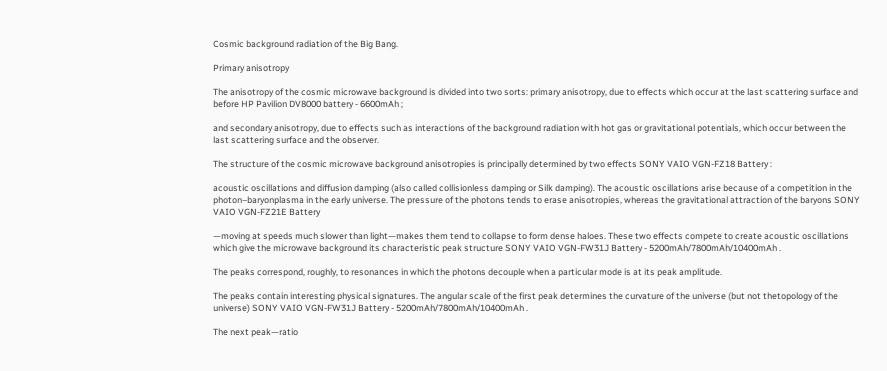Cosmic background radiation of the Big Bang.

Primary anisotropy

The anisotropy of the cosmic microwave background is divided into two sorts: primary anisotropy, due to effects which occur at the last scattering surface and before HP Pavilion DV8000 battery - 6600mAh ;

and secondary anisotropy, due to effects such as interactions of the background radiation with hot gas or gravitational potentials, which occur between the last scattering surface and the observer.

The structure of the cosmic microwave background anisotropies is principally determined by two effects SONY VAIO VGN-FZ18 Battery :

acoustic oscillations and diffusion damping (also called collisionless damping or Silk damping). The acoustic oscillations arise because of a competition in the photon–baryonplasma in the early universe. The pressure of the photons tends to erase anisotropies, whereas the gravitational attraction of the baryons SONY VAIO VGN-FZ21E Battery

—moving at speeds much slower than light—makes them tend to collapse to form dense haloes. These two effects compete to create acoustic oscillations which give the microwave background its characteristic peak structure SONY VAIO VGN-FW31J Battery - 5200mAh/7800mAh/10400mAh .

The peaks correspond, roughly, to resonances in which the photons decouple when a particular mode is at its peak amplitude.

The peaks contain interesting physical signatures. The angular scale of the first peak determines the curvature of the universe (but not thetopology of the universe) SONY VAIO VGN-FW31J Battery - 5200mAh/7800mAh/10400mAh .

The next peak—ratio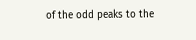of the odd peaks to the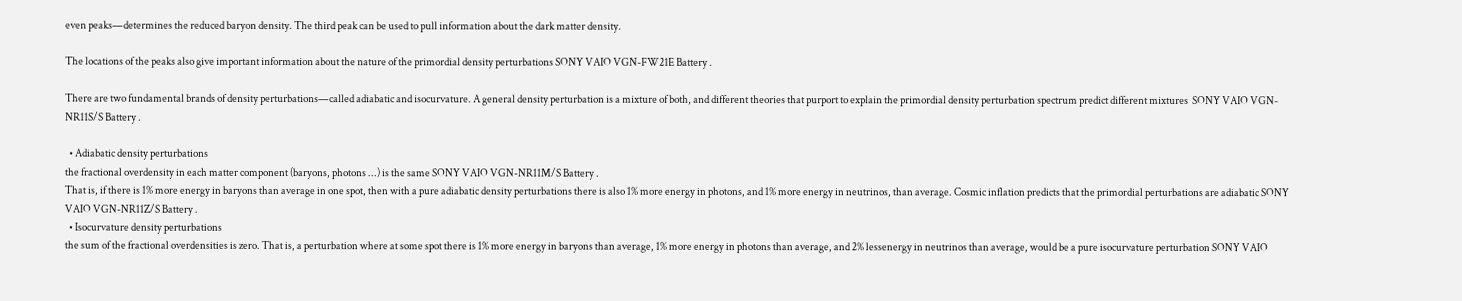even peaks—determines the reduced baryon density. The third peak can be used to pull information about the dark matter density.

The locations of the peaks also give important information about the nature of the primordial density perturbations SONY VAIO VGN-FW21E Battery .

There are two fundamental brands of density perturbations—called adiabatic and isocurvature. A general density perturbation is a mixture of both, and different theories that purport to explain the primordial density perturbation spectrum predict different mixtures  SONY VAIO VGN-NR11S/S Battery .

  • Adiabatic density perturbations
the fractional overdensity in each matter component (baryons, photons ...) is the same SONY VAIO VGN-NR11M/S Battery .
That is, if there is 1% more energy in baryons than average in one spot, then with a pure adiabatic density perturbations there is also 1% more energy in photons, and 1% more energy in neutrinos, than average. Cosmic inflation predicts that the primordial perturbations are adiabatic SONY VAIO VGN-NR11Z/S Battery .
  • Isocurvature density perturbations
the sum of the fractional overdensities is zero. That is, a perturbation where at some spot there is 1% more energy in baryons than average, 1% more energy in photons than average, and 2% lessenergy in neutrinos than average, would be a pure isocurvature perturbation SONY VAIO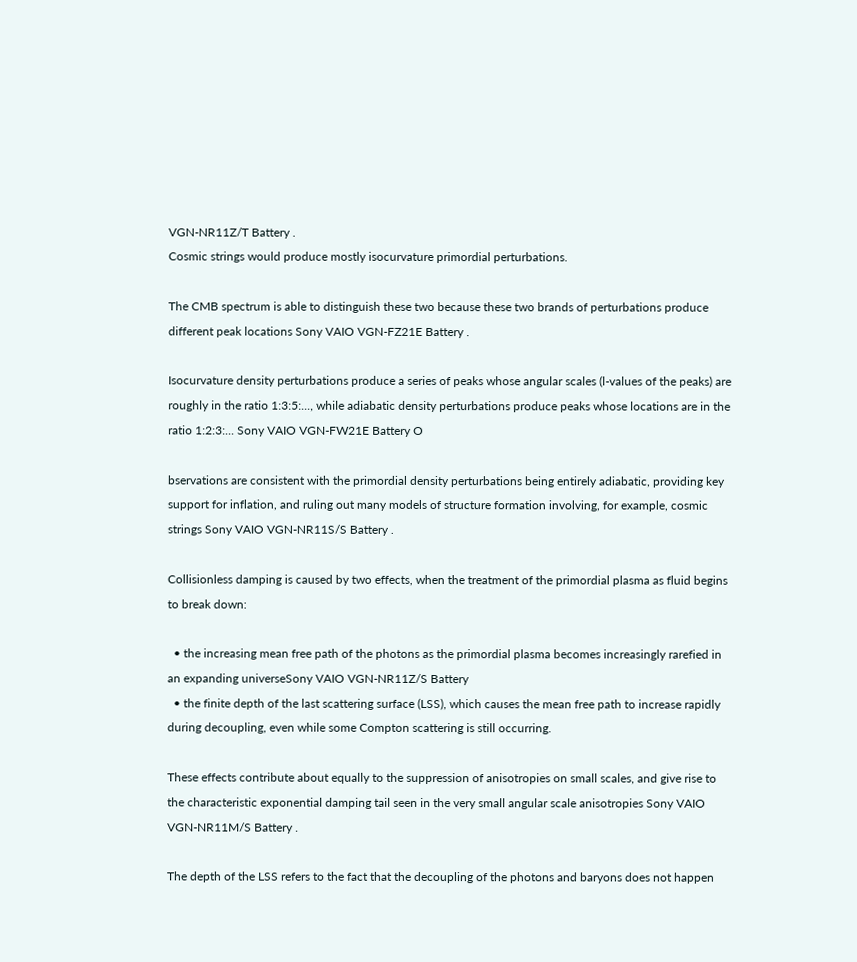VGN-NR11Z/T Battery .
Cosmic strings would produce mostly isocurvature primordial perturbations.

The CMB spectrum is able to distinguish these two because these two brands of perturbations produce different peak locations Sony VAIO VGN-FZ21E Battery .

Isocurvature density perturbations produce a series of peaks whose angular scales (l-values of the peaks) are roughly in the ratio 1:3:5:..., while adiabatic density perturbations produce peaks whose locations are in the ratio 1:2:3:... Sony VAIO VGN-FW21E Battery O

bservations are consistent with the primordial density perturbations being entirely adiabatic, providing key support for inflation, and ruling out many models of structure formation involving, for example, cosmic strings Sony VAIO VGN-NR11S/S Battery .

Collisionless damping is caused by two effects, when the treatment of the primordial plasma as fluid begins to break down:

  • the increasing mean free path of the photons as the primordial plasma becomes increasingly rarefied in an expanding universeSony VAIO VGN-NR11Z/S Battery
  • the finite depth of the last scattering surface (LSS), which causes the mean free path to increase rapidly during decoupling, even while some Compton scattering is still occurring.

These effects contribute about equally to the suppression of anisotropies on small scales, and give rise to the characteristic exponential damping tail seen in the very small angular scale anisotropies Sony VAIO VGN-NR11M/S Battery .

The depth of the LSS refers to the fact that the decoupling of the photons and baryons does not happen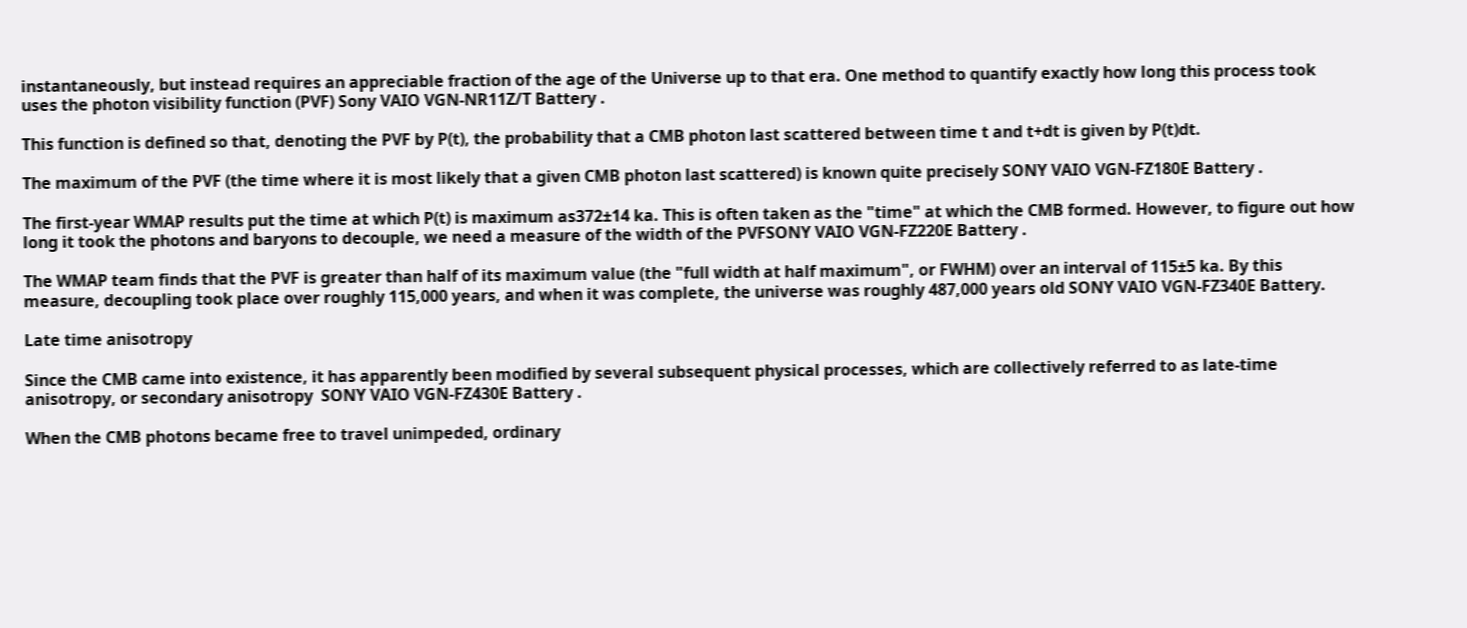instantaneously, but instead requires an appreciable fraction of the age of the Universe up to that era. One method to quantify exactly how long this process took uses the photon visibility function (PVF) Sony VAIO VGN-NR11Z/T Battery .

This function is defined so that, denoting the PVF by P(t), the probability that a CMB photon last scattered between time t and t+dt is given by P(t)dt.

The maximum of the PVF (the time where it is most likely that a given CMB photon last scattered) is known quite precisely SONY VAIO VGN-FZ180E Battery .

The first-year WMAP results put the time at which P(t) is maximum as372±14 ka. This is often taken as the "time" at which the CMB formed. However, to figure out how long it took the photons and baryons to decouple, we need a measure of the width of the PVFSONY VAIO VGN-FZ220E Battery .

The WMAP team finds that the PVF is greater than half of its maximum value (the "full width at half maximum", or FWHM) over an interval of 115±5 ka. By this measure, decoupling took place over roughly 115,000 years, and when it was complete, the universe was roughly 487,000 years old SONY VAIO VGN-FZ340E Battery.

Late time anisotropy

Since the CMB came into existence, it has apparently been modified by several subsequent physical processes, which are collectively referred to as late-time anisotropy, or secondary anisotropy  SONY VAIO VGN-FZ430E Battery .

When the CMB photons became free to travel unimpeded, ordinary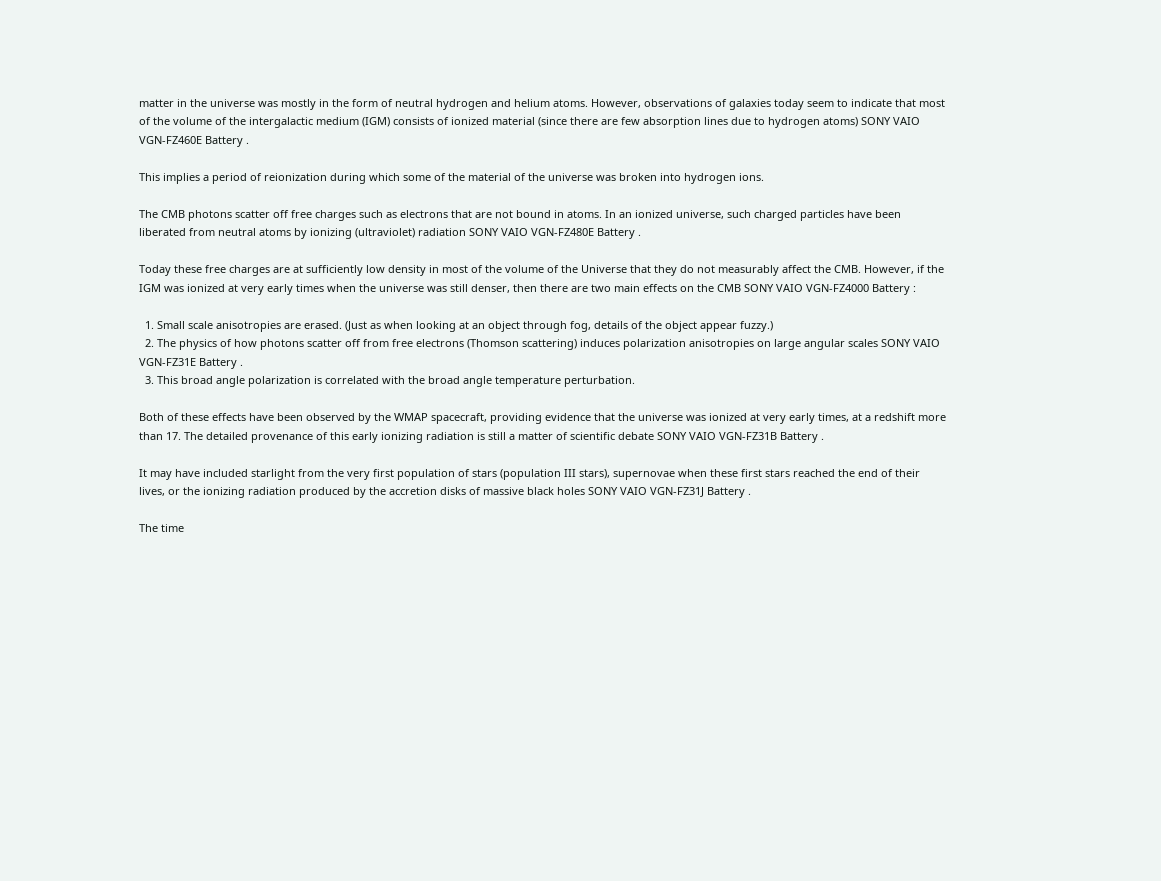matter in the universe was mostly in the form of neutral hydrogen and helium atoms. However, observations of galaxies today seem to indicate that most of the volume of the intergalactic medium (IGM) consists of ionized material (since there are few absorption lines due to hydrogen atoms) SONY VAIO VGN-FZ460E Battery .

This implies a period of reionization during which some of the material of the universe was broken into hydrogen ions.

The CMB photons scatter off free charges such as electrons that are not bound in atoms. In an ionized universe, such charged particles have been liberated from neutral atoms by ionizing (ultraviolet) radiation SONY VAIO VGN-FZ480E Battery .

Today these free charges are at sufficiently low density in most of the volume of the Universe that they do not measurably affect the CMB. However, if the IGM was ionized at very early times when the universe was still denser, then there are two main effects on the CMB SONY VAIO VGN-FZ4000 Battery :

  1. Small scale anisotropies are erased. (Just as when looking at an object through fog, details of the object appear fuzzy.)
  2. The physics of how photons scatter off from free electrons (Thomson scattering) induces polarization anisotropies on large angular scales SONY VAIO VGN-FZ31E Battery .
  3. This broad angle polarization is correlated with the broad angle temperature perturbation.

Both of these effects have been observed by the WMAP spacecraft, providing evidence that the universe was ionized at very early times, at a redshift more than 17. The detailed provenance of this early ionizing radiation is still a matter of scientific debate SONY VAIO VGN-FZ31B Battery .

It may have included starlight from the very first population of stars (population III stars), supernovae when these first stars reached the end of their lives, or the ionizing radiation produced by the accretion disks of massive black holes SONY VAIO VGN-FZ31J Battery .

The time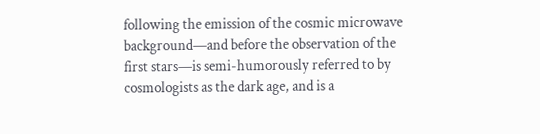following the emission of the cosmic microwave background—and before the observation of the first stars—is semi-humorously referred to by cosmologists as the dark age, and is a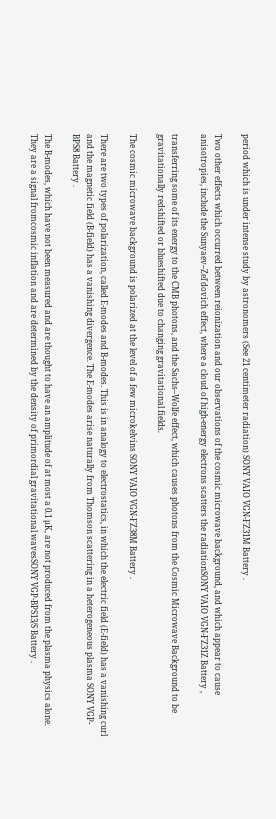period which is under intense study by astronomers (See 21 centimeter radiation) SONY VAIO VGN-FZ31M Battery .

Two other effects which occurred between reionization and our observations of the cosmic microwave background, and which appear to cause anisotropies, include the Sunyaev–Zel'dovich effect, where a cloud of high-energy electrons scatters the radiationSONY VAIO VGN-FZ31Z Battery ,

transferring some of its energy to the CMB photons, and the Sachs–Wolfe effect, which causes photons from the Cosmic Microwave Background to be gravitationally redshifted or blueshifted due to changing gravitational fields.

The cosmic microwave background is polarized at the level of a few microkelvins SONY VAIO VGN-FZ38M Battery .

There are two types of polarization, called E-modes and B-modes. This is in analogy to electrostatics, in which the electric field (E-field) has a vanishing curl and the magnetic field (B-field) has a vanishing divergence. The E-modes arise naturally from Thomson scattering in a heterogeneous plasma SONY VGP-BPS8 Battery .

The B-modes, which have not been measured and are thought to have an amplitude of at most a 0.1 µK, are not produced from the plasma physics alone. They are a signal fromcosmic inflation and are determined by the density of primordial gravitational wavesSONY VGP-BPS13/S Battery .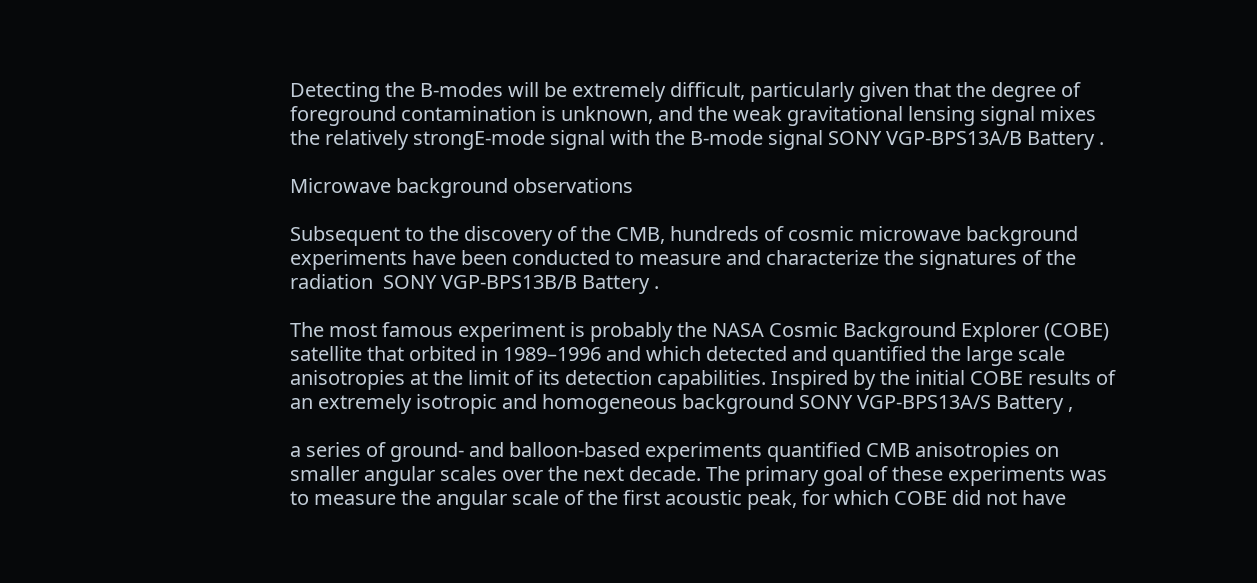Detecting the B-modes will be extremely difficult, particularly given that the degree of foreground contamination is unknown, and the weak gravitational lensing signal mixes the relatively strongE-mode signal with the B-mode signal SONY VGP-BPS13A/B Battery .

Microwave background observations

Subsequent to the discovery of the CMB, hundreds of cosmic microwave background experiments have been conducted to measure and characterize the signatures of the radiation  SONY VGP-BPS13B/B Battery .

The most famous experiment is probably the NASA Cosmic Background Explorer (COBE) satellite that orbited in 1989–1996 and which detected and quantified the large scale anisotropies at the limit of its detection capabilities. Inspired by the initial COBE results of an extremely isotropic and homogeneous background SONY VGP-BPS13A/S Battery ,

a series of ground- and balloon-based experiments quantified CMB anisotropies on smaller angular scales over the next decade. The primary goal of these experiments was to measure the angular scale of the first acoustic peak, for which COBE did not have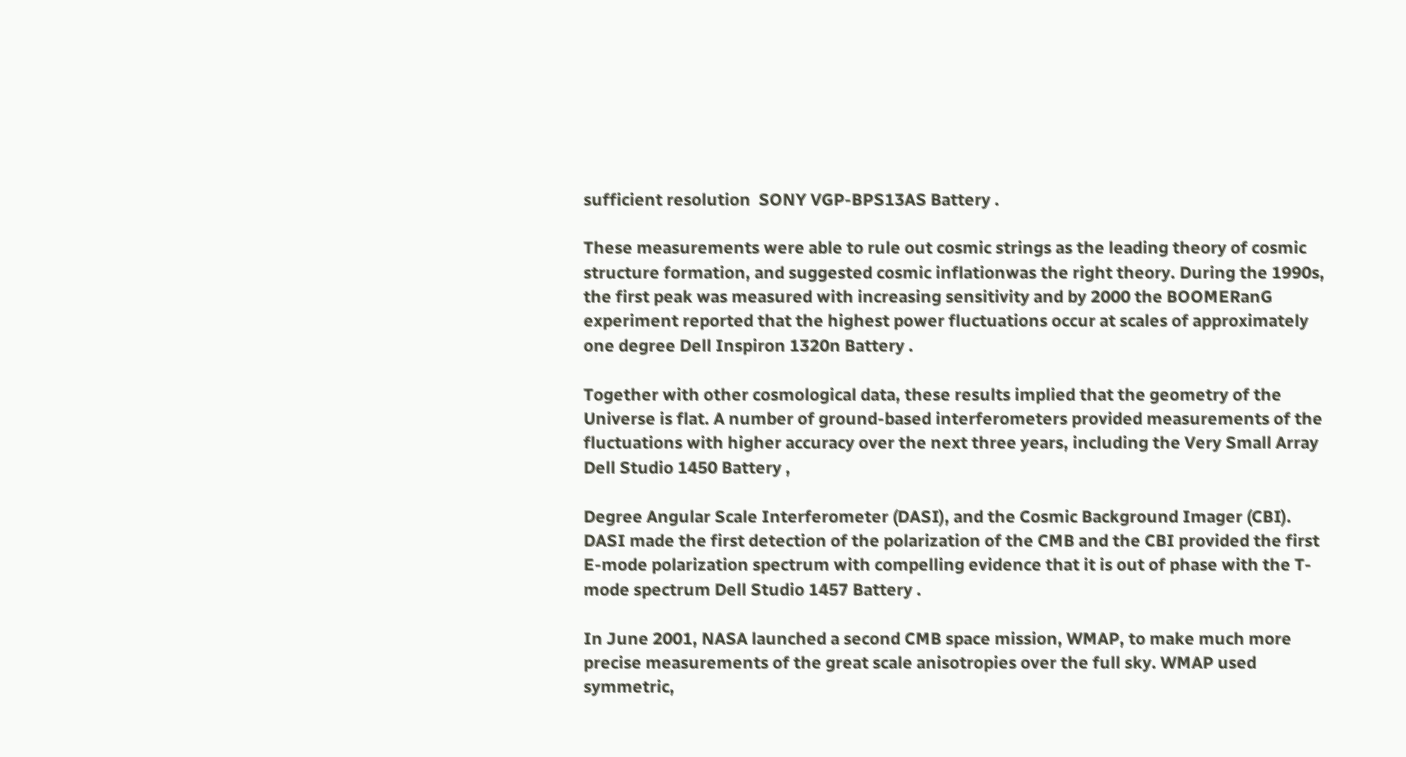sufficient resolution  SONY VGP-BPS13AS Battery .

These measurements were able to rule out cosmic strings as the leading theory of cosmic structure formation, and suggested cosmic inflationwas the right theory. During the 1990s, the first peak was measured with increasing sensitivity and by 2000 the BOOMERanG experiment reported that the highest power fluctuations occur at scales of approximately one degree Dell Inspiron 1320n Battery .

Together with other cosmological data, these results implied that the geometry of the Universe is flat. A number of ground-based interferometers provided measurements of the fluctuations with higher accuracy over the next three years, including the Very Small Array Dell Studio 1450 Battery ,

Degree Angular Scale Interferometer (DASI), and the Cosmic Background Imager (CBI). DASI made the first detection of the polarization of the CMB and the CBI provided the first E-mode polarization spectrum with compelling evidence that it is out of phase with the T-mode spectrum Dell Studio 1457 Battery .

In June 2001, NASA launched a second CMB space mission, WMAP, to make much more precise measurements of the great scale anisotropies over the full sky. WMAP used symmetric,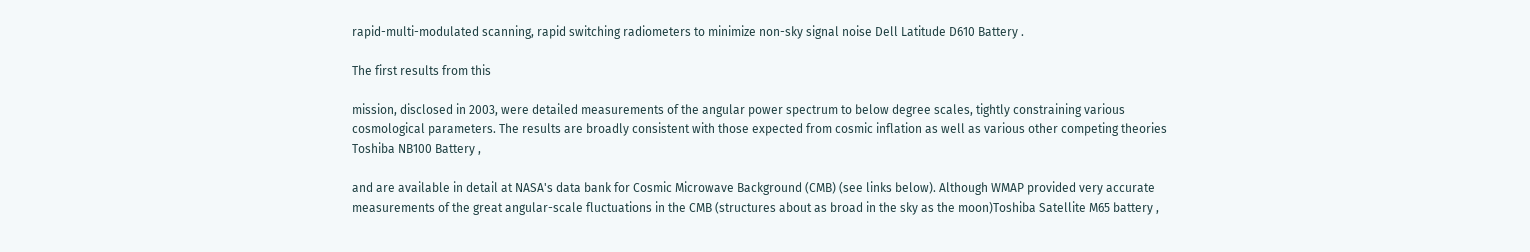rapid-multi-modulated scanning, rapid switching radiometers to minimize non-sky signal noise Dell Latitude D610 Battery .

The first results from this

mission, disclosed in 2003, were detailed measurements of the angular power spectrum to below degree scales, tightly constraining various cosmological parameters. The results are broadly consistent with those expected from cosmic inflation as well as various other competing theories Toshiba NB100 Battery ,

and are available in detail at NASA's data bank for Cosmic Microwave Background (CMB) (see links below). Although WMAP provided very accurate measurements of the great angular-scale fluctuations in the CMB (structures about as broad in the sky as the moon)Toshiba Satellite M65 battery ,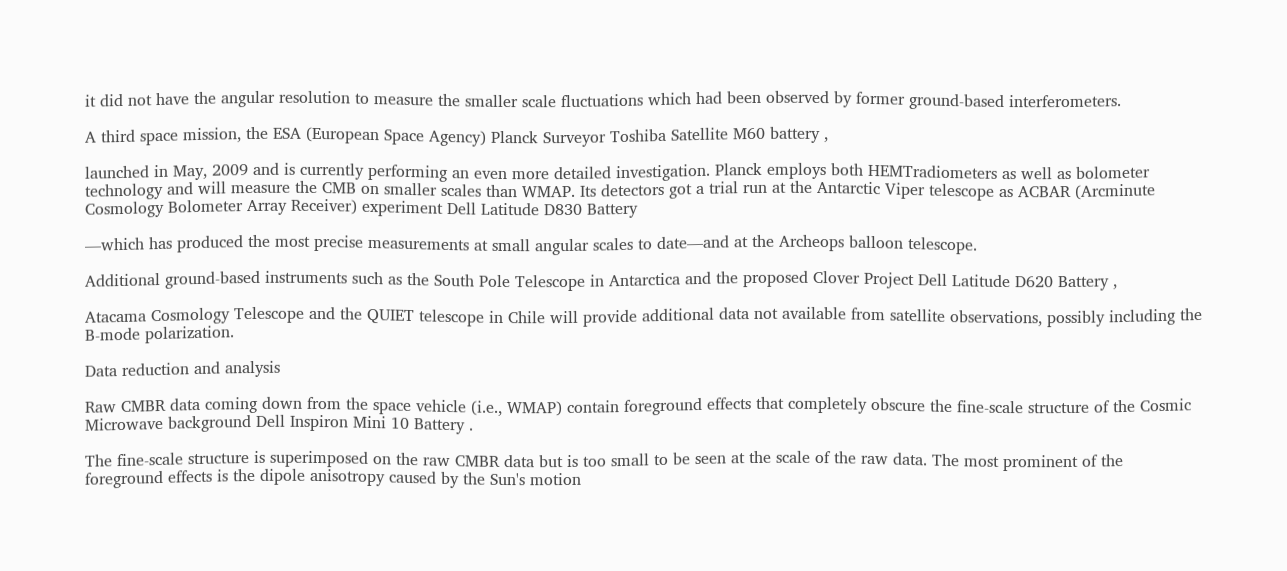it did not have the angular resolution to measure the smaller scale fluctuations which had been observed by former ground-based interferometers.

A third space mission, the ESA (European Space Agency) Planck Surveyor Toshiba Satellite M60 battery ,

launched in May, 2009 and is currently performing an even more detailed investigation. Planck employs both HEMTradiometers as well as bolometer technology and will measure the CMB on smaller scales than WMAP. Its detectors got a trial run at the Antarctic Viper telescope as ACBAR (Arcminute Cosmology Bolometer Array Receiver) experiment Dell Latitude D830 Battery

—which has produced the most precise measurements at small angular scales to date—and at the Archeops balloon telescope.

Additional ground-based instruments such as the South Pole Telescope in Antarctica and the proposed Clover Project Dell Latitude D620 Battery ,

Atacama Cosmology Telescope and the QUIET telescope in Chile will provide additional data not available from satellite observations, possibly including the B-mode polarization.

Data reduction and analysis

Raw CMBR data coming down from the space vehicle (i.e., WMAP) contain foreground effects that completely obscure the fine-scale structure of the Cosmic Microwave background Dell Inspiron Mini 10 Battery .

The fine-scale structure is superimposed on the raw CMBR data but is too small to be seen at the scale of the raw data. The most prominent of the foreground effects is the dipole anisotropy caused by the Sun's motion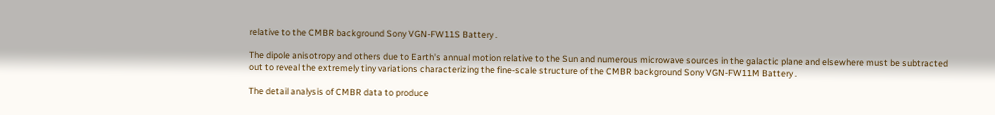relative to the CMBR background Sony VGN-FW11S Battery .

The dipole anisotropy and others due to Earth's annual motion relative to the Sun and numerous microwave sources in the galactic plane and elsewhere must be subtracted out to reveal the extremely tiny variations characterizing the fine-scale structure of the CMBR background Sony VGN-FW11M Battery .

The detail analysis of CMBR data to produce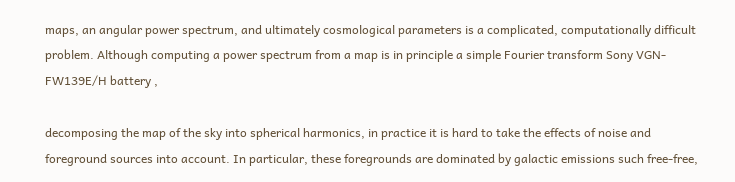maps, an angular power spectrum, and ultimately cosmological parameters is a complicated, computationally difficult problem. Although computing a power spectrum from a map is in principle a simple Fourier transform Sony VGN-FW139E/H battery ,

decomposing the map of the sky into spherical harmonics, in practice it is hard to take the effects of noise and foreground sources into account. In particular, these foregrounds are dominated by galactic emissions such free-free,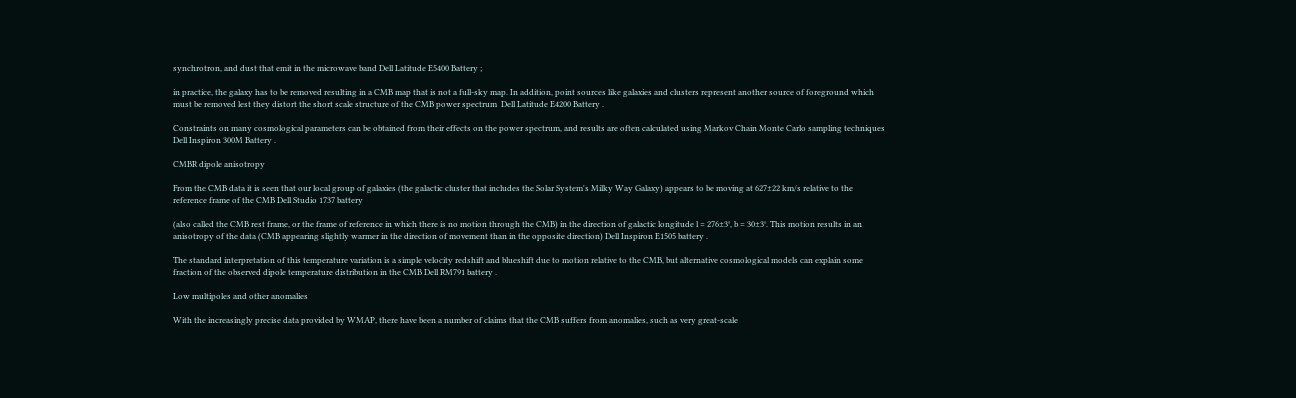synchrotron, and dust that emit in the microwave band Dell Latitude E5400 Battery ;

in practice, the galaxy has to be removed resulting in a CMB map that is not a full-sky map. In addition, point sources like galaxies and clusters represent another source of foreground which must be removed lest they distort the short scale structure of the CMB power spectrum  Dell Latitude E4200 Battery .

Constraints on many cosmological parameters can be obtained from their effects on the power spectrum, and results are often calculated using Markov Chain Monte Carlo sampling techniques  Dell Inspiron 300M Battery .

CMBR dipole anisotropy

From the CMB data it is seen that our local group of galaxies (the galactic cluster that includes the Solar System's Milky Way Galaxy) appears to be moving at 627±22 km/s relative to the reference frame of the CMB Dell Studio 1737 battery

(also called the CMB rest frame, or the frame of reference in which there is no motion through the CMB) in the direction of galactic longitude l = 276±3°, b = 30±3°. This motion results in an anisotropy of the data (CMB appearing slightly warmer in the direction of movement than in the opposite direction) Dell Inspiron E1505 battery .

The standard interpretation of this temperature variation is a simple velocity redshift and blueshift due to motion relative to the CMB, but alternative cosmological models can explain some fraction of the observed dipole temperature distribution in the CMB Dell RM791 battery .

Low multipoles and other anomalies

With the increasingly precise data provided by WMAP, there have been a number of claims that the CMB suffers from anomalies, such as very great-scale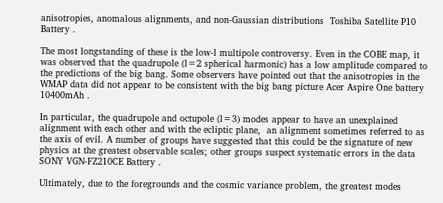anisotropies, anomalous alignments, and non-Gaussian distributions  Toshiba Satellite P10 Battery .

The most longstanding of these is the low-l multipole controversy. Even in the COBE map, it was observed that the quadrupole (l=2 spherical harmonic) has a low amplitude compared to the predictions of the big bang. Some observers have pointed out that the anisotropies in the WMAP data did not appear to be consistent with the big bang picture Acer Aspire One battery 10400mAh .

In particular, the quadrupole and octupole (l=3) modes appear to have an unexplained alignment with each other and with the ecliptic plane,  an alignment sometimes referred to as the axis of evil. A number of groups have suggested that this could be the signature of new physics at the greatest observable scales; other groups suspect systematic errors in the data  SONY VGN-FZ210CE Battery .

Ultimately, due to the foregrounds and the cosmic variance problem, the greatest modes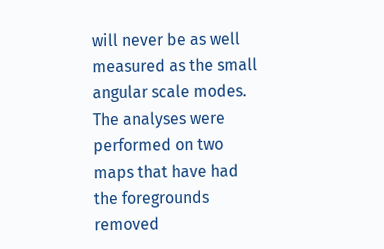will never be as well measured as the small angular scale modes. The analyses were performed on two maps that have had the foregrounds removed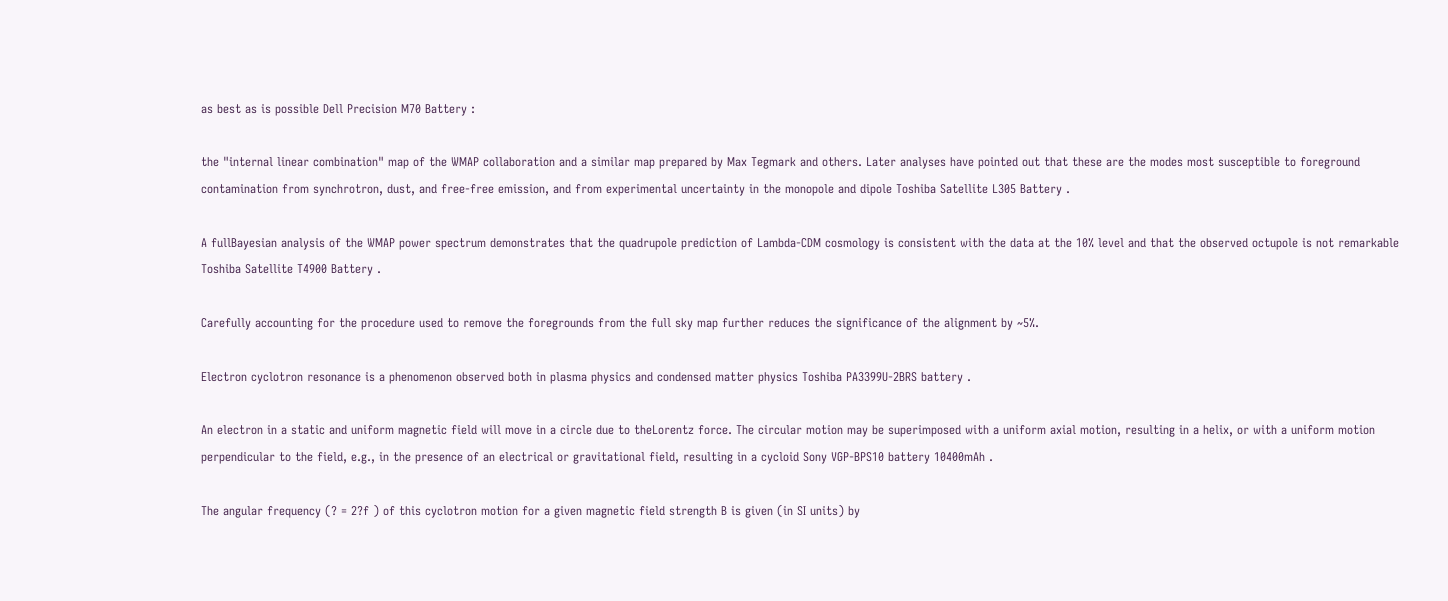as best as is possible Dell Precision M70 Battery :

the "internal linear combination" map of the WMAP collaboration and a similar map prepared by Max Tegmark and others. Later analyses have pointed out that these are the modes most susceptible to foreground contamination from synchrotron, dust, and free-free emission, and from experimental uncertainty in the monopole and dipole Toshiba Satellite L305 Battery .

A fullBayesian analysis of the WMAP power spectrum demonstrates that the quadrupole prediction of Lambda-CDM cosmology is consistent with the data at the 10% level and that the observed octupole is not remarkable  Toshiba Satellite T4900 Battery .

Carefully accounting for the procedure used to remove the foregrounds from the full sky map further reduces the significance of the alignment by ~5%.

Electron cyclotron resonance is a phenomenon observed both in plasma physics and condensed matter physics Toshiba PA3399U-2BRS battery .

An electron in a static and uniform magnetic field will move in a circle due to theLorentz force. The circular motion may be superimposed with a uniform axial motion, resulting in a helix, or with a uniform motion perpendicular to the field, e.g., in the presence of an electrical or gravitational field, resulting in a cycloid Sony VGP-BPS10 battery 10400mAh .

The angular frequency (? = 2?f ) of this cyclotron motion for a given magnetic field strength B is given (in SI units) by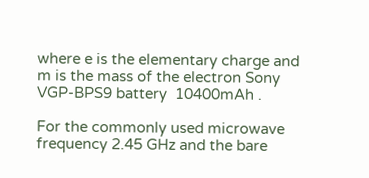where e is the elementary charge and m is the mass of the electron Sony VGP-BPS9 battery  10400mAh .

For the commonly used microwave frequency 2.45 GHz and the bare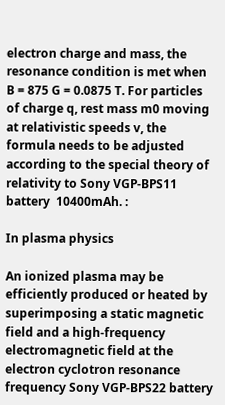electron charge and mass, the resonance condition is met when B = 875 G = 0.0875 T. For particles of charge q, rest mass m0 moving at relativistic speeds v, the formula needs to be adjusted according to the special theory of relativity to Sony VGP-BPS11 battery  10400mAh. :

In plasma physics

An ionized plasma may be efficiently produced or heated by superimposing a static magnetic field and a high-frequency electromagnetic field at the electron cyclotron resonance frequency Sony VGP-BPS22 battery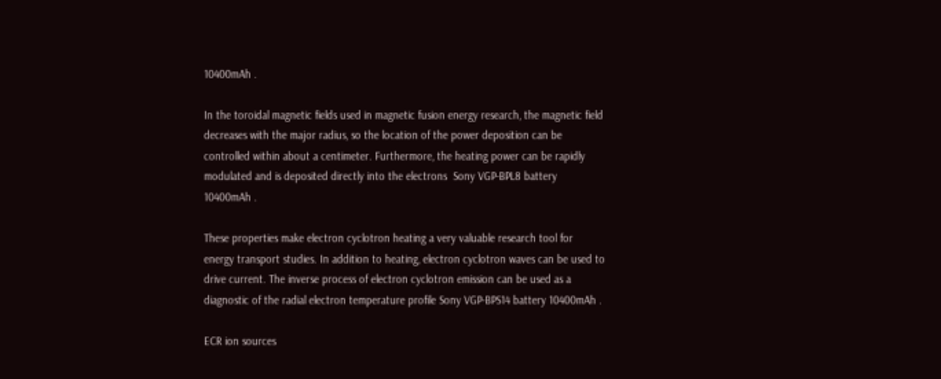10400mAh .

In the toroidal magnetic fields used in magnetic fusion energy research, the magnetic field decreases with the major radius, so the location of the power deposition can be controlled within about a centimeter. Furthermore, the heating power can be rapidly modulated and is deposited directly into the electrons  Sony VGP-BPL8 battery  10400mAh .

These properties make electron cyclotron heating a very valuable research tool for energy transport studies. In addition to heating, electron cyclotron waves can be used to drive current. The inverse process of electron cyclotron emission can be used as a diagnostic of the radial electron temperature profile Sony VGP-BPS14 battery 10400mAh .

ECR ion sources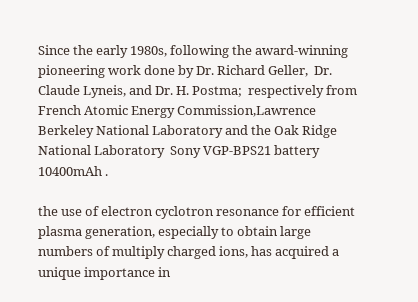Since the early 1980s, following the award-winning pioneering work done by Dr. Richard Geller,  Dr. Claude Lyneis, and Dr. H. Postma;  respectively from French Atomic Energy Commission,Lawrence Berkeley National Laboratory and the Oak Ridge National Laboratory  Sony VGP-BPS21 battery   10400mAh .

the use of electron cyclotron resonance for efficient plasma generation, especially to obtain large numbers of multiply charged ions, has acquired a unique importance in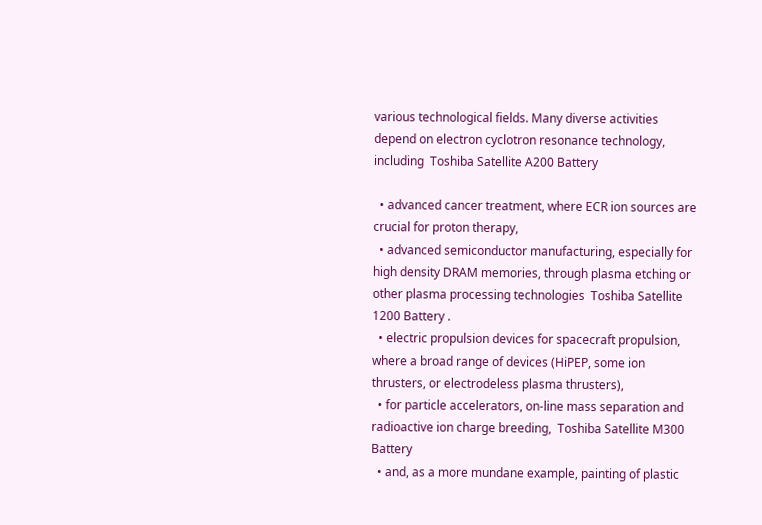various technological fields. Many diverse activities depend on electron cyclotron resonance technology, including  Toshiba Satellite A200 Battery

  • advanced cancer treatment, where ECR ion sources are crucial for proton therapy,
  • advanced semiconductor manufacturing, especially for high density DRAM memories, through plasma etching or other plasma processing technologies  Toshiba Satellite 1200 Battery .
  • electric propulsion devices for spacecraft propulsion, where a broad range of devices (HiPEP, some ion thrusters, or electrodeless plasma thrusters),
  • for particle accelerators, on-line mass separation and radioactive ion charge breeding,  Toshiba Satellite M300 Battery
  • and, as a more mundane example, painting of plastic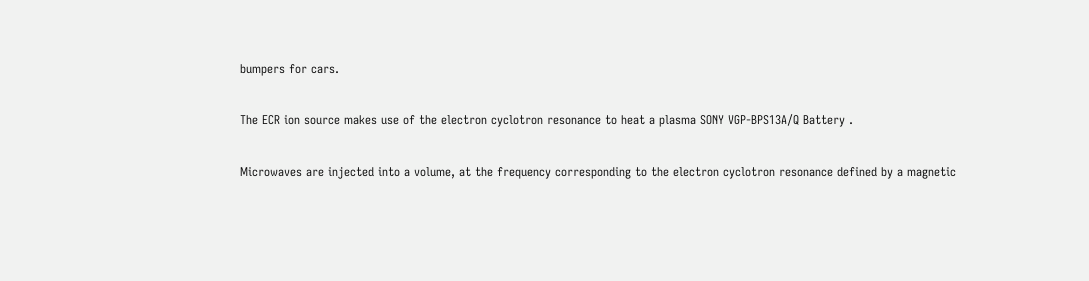bumpers for cars.

The ECR ion source makes use of the electron cyclotron resonance to heat a plasma SONY VGP-BPS13A/Q Battery .

Microwaves are injected into a volume, at the frequency corresponding to the electron cyclotron resonance defined by a magnetic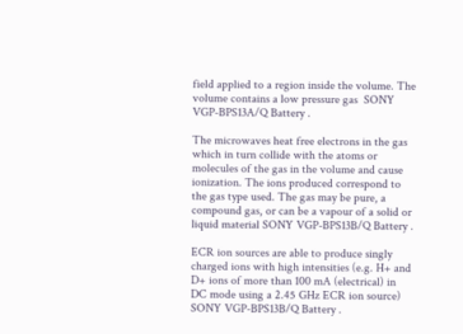field applied to a region inside the volume. The volume contains a low pressure gas  SONY VGP-BPS13A/Q Battery .

The microwaves heat free electrons in the gas which in turn collide with the atoms or molecules of the gas in the volume and cause ionization. The ions produced correspond to the gas type used. The gas may be pure, a compound gas, or can be a vapour of a solid or liquid material SONY VGP-BPS13B/Q Battery .

ECR ion sources are able to produce singly charged ions with high intensities (e.g. H+ and D+ ions of more than 100 mA (electrical) in DC mode using a 2.45 GHz ECR ion source) SONY VGP-BPS13B/Q Battery .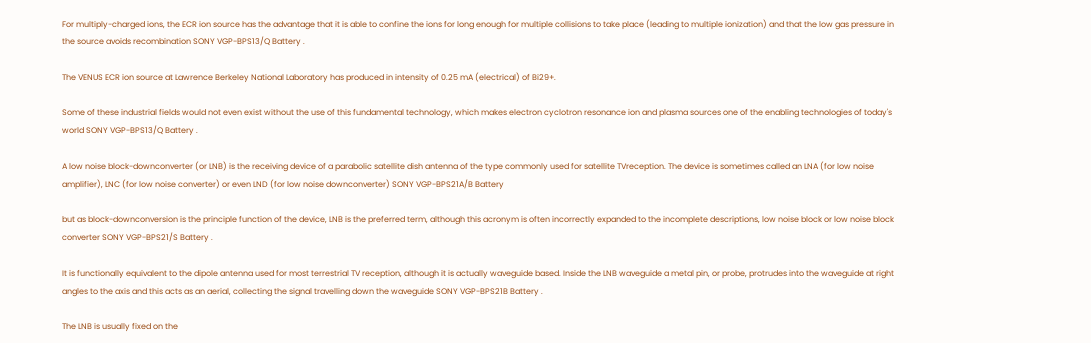For multiply-charged ions, the ECR ion source has the advantage that it is able to confine the ions for long enough for multiple collisions to take place (leading to multiple ionization) and that the low gas pressure in the source avoids recombination SONY VGP-BPS13/Q Battery .

The VENUS ECR ion source at Lawrence Berkeley National Laboratory has produced in intensity of 0.25 mA (electrical) of Bi29+.

Some of these industrial fields would not even exist without the use of this fundamental technology, which makes electron cyclotron resonance ion and plasma sources one of the enabling technologies of today's world SONY VGP-BPS13/Q Battery .

A low noise block-downconverter (or LNB) is the receiving device of a parabolic satellite dish antenna of the type commonly used for satellite TVreception. The device is sometimes called an LNA (for low noise amplifier), LNC (for low noise converter) or even LND (for low noise downconverter) SONY VGP-BPS21A/B Battery

but as block-downconversion is the principle function of the device, LNB is the preferred term, although this acronym is often incorrectly expanded to the incomplete descriptions, low noise block or low noise block converter SONY VGP-BPS21/S Battery .

It is functionally equivalent to the dipole antenna used for most terrestrial TV reception, although it is actually waveguide based. Inside the LNB waveguide a metal pin, or probe, protrudes into the waveguide at right angles to the axis and this acts as an aerial, collecting the signal travelling down the waveguide SONY VGP-BPS21B Battery .

The LNB is usually fixed on the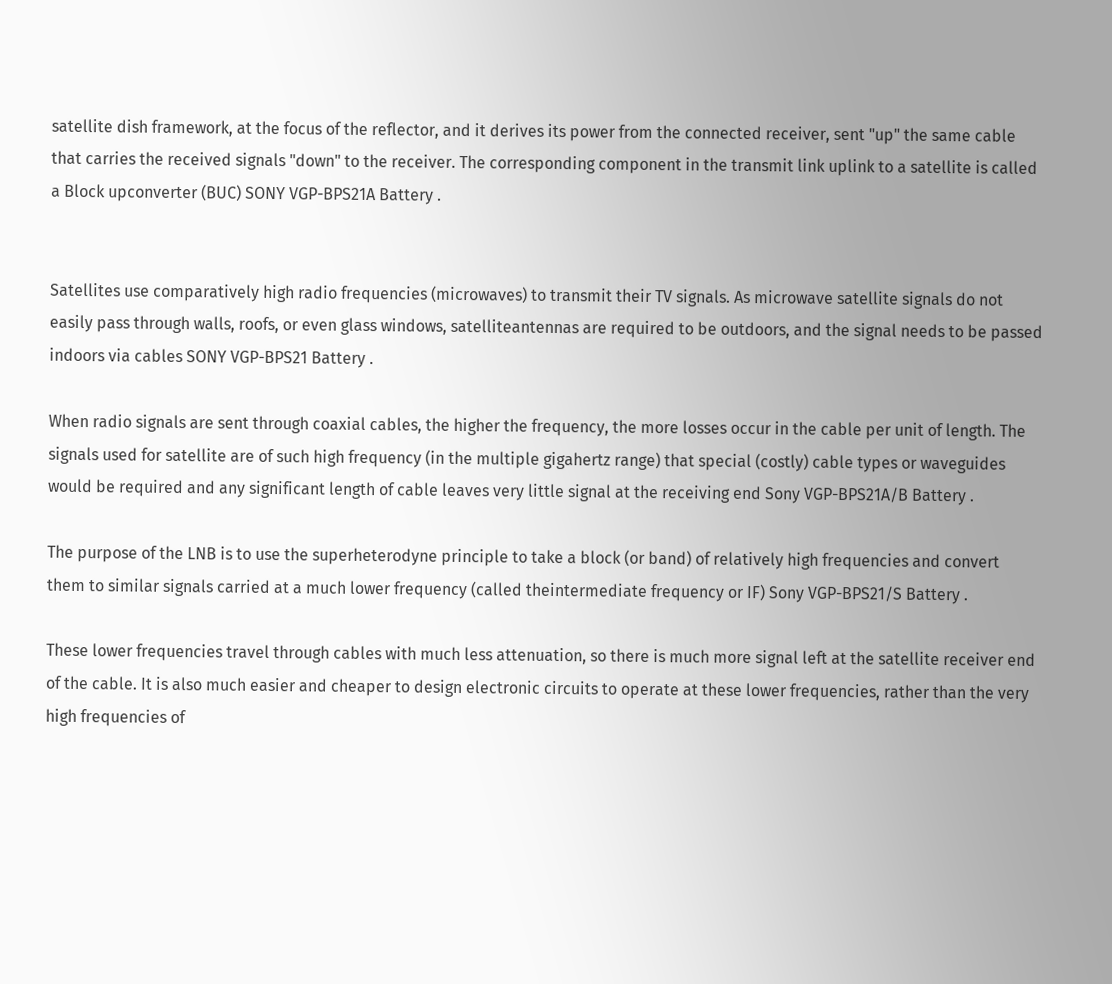satellite dish framework, at the focus of the reflector, and it derives its power from the connected receiver, sent "up" the same cable that carries the received signals "down" to the receiver. The corresponding component in the transmit link uplink to a satellite is called a Block upconverter (BUC) SONY VGP-BPS21A Battery .


Satellites use comparatively high radio frequencies (microwaves) to transmit their TV signals. As microwave satellite signals do not easily pass through walls, roofs, or even glass windows, satelliteantennas are required to be outdoors, and the signal needs to be passed indoors via cables SONY VGP-BPS21 Battery .

When radio signals are sent through coaxial cables, the higher the frequency, the more losses occur in the cable per unit of length. The signals used for satellite are of such high frequency (in the multiple gigahertz range) that special (costly) cable types or waveguides would be required and any significant length of cable leaves very little signal at the receiving end Sony VGP-BPS21A/B Battery .

The purpose of the LNB is to use the superheterodyne principle to take a block (or band) of relatively high frequencies and convert them to similar signals carried at a much lower frequency (called theintermediate frequency or IF) Sony VGP-BPS21/S Battery .

These lower frequencies travel through cables with much less attenuation, so there is much more signal left at the satellite receiver end of the cable. It is also much easier and cheaper to design electronic circuits to operate at these lower frequencies, rather than the very high frequencies of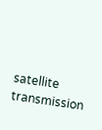satellite transmission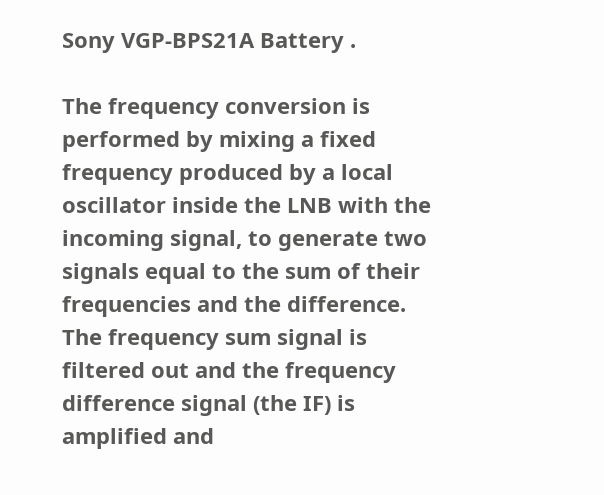Sony VGP-BPS21A Battery .

The frequency conversion is performed by mixing a fixed frequency produced by a local oscillator inside the LNB with the incoming signal, to generate two signals equal to the sum of their frequencies and the difference. The frequency sum signal is filtered out and the frequency difference signal (the IF) is amplified and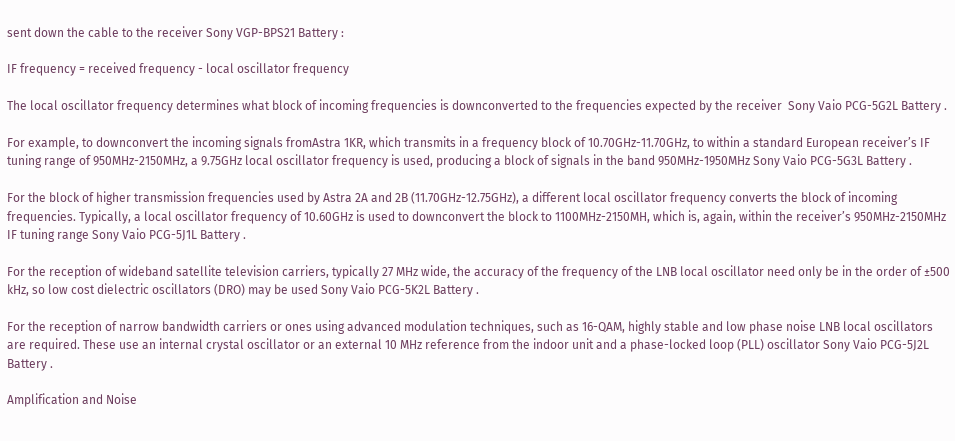sent down the cable to the receiver Sony VGP-BPS21 Battery :

IF frequency = received frequency - local oscillator frequency

The local oscillator frequency determines what block of incoming frequencies is downconverted to the frequencies expected by the receiver  Sony Vaio PCG-5G2L Battery .

For example, to downconvert the incoming signals fromAstra 1KR, which transmits in a frequency block of 10.70GHz-11.70GHz, to within a standard European receiver’s IF tuning range of 950MHz-2150MHz, a 9.75GHz local oscillator frequency is used, producing a block of signals in the band 950MHz-1950MHz Sony Vaio PCG-5G3L Battery .

For the block of higher transmission frequencies used by Astra 2A and 2B (11.70GHz-12.75GHz), a different local oscillator frequency converts the block of incoming frequencies. Typically, a local oscillator frequency of 10.60GHz is used to downconvert the block to 1100MHz-2150MH, which is, again, within the receiver’s 950MHz-2150MHz IF tuning range Sony Vaio PCG-5J1L Battery .

For the reception of wideband satellite television carriers, typically 27 MHz wide, the accuracy of the frequency of the LNB local oscillator need only be in the order of ±500 kHz, so low cost dielectric oscillators (DRO) may be used Sony Vaio PCG-5K2L Battery .

For the reception of narrow bandwidth carriers or ones using advanced modulation techniques, such as 16-QAM, highly stable and low phase noise LNB local oscillators are required. These use an internal crystal oscillator or an external 10 MHz reference from the indoor unit and a phase-locked loop (PLL) oscillator Sony Vaio PCG-5J2L Battery .

Amplification and Noise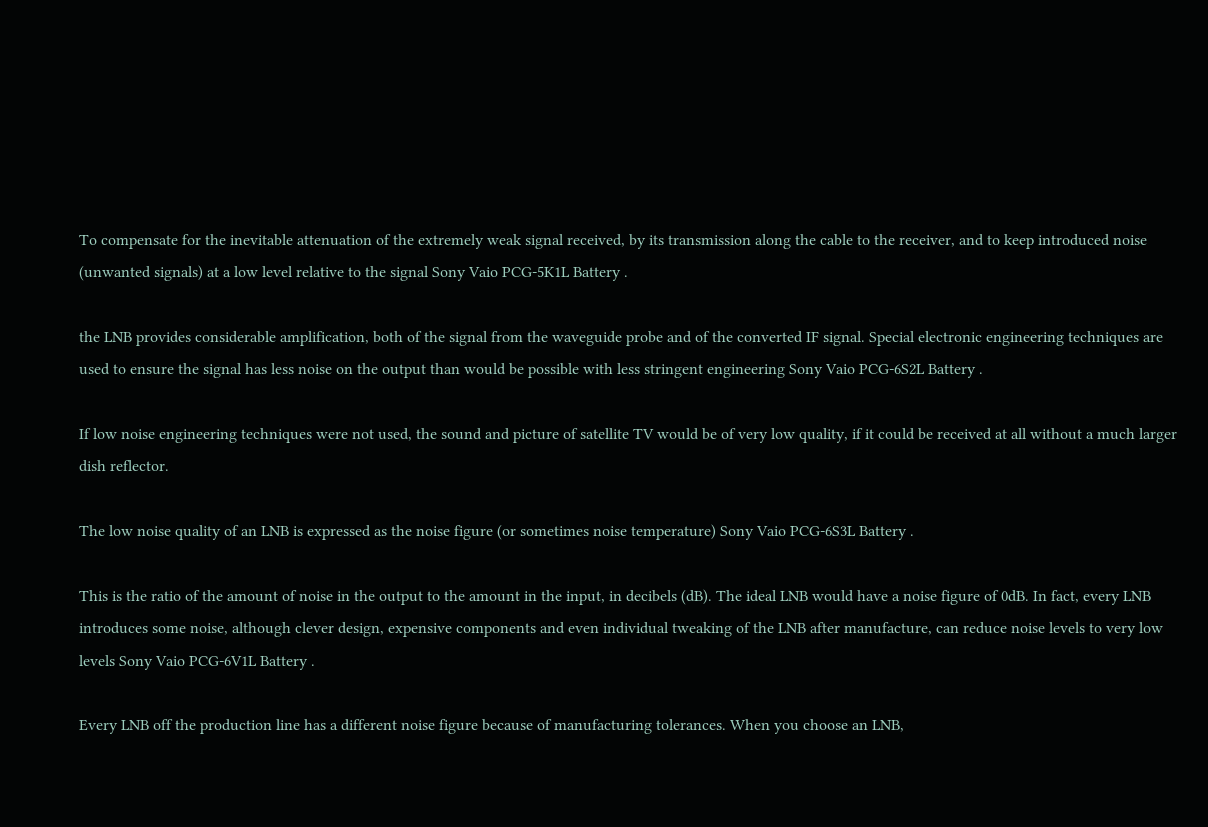To compensate for the inevitable attenuation of the extremely weak signal received, by its transmission along the cable to the receiver, and to keep introduced noise (unwanted signals) at a low level relative to the signal Sony Vaio PCG-5K1L Battery .

the LNB provides considerable amplification, both of the signal from the waveguide probe and of the converted IF signal. Special electronic engineering techniques are used to ensure the signal has less noise on the output than would be possible with less stringent engineering Sony Vaio PCG-6S2L Battery .

If low noise engineering techniques were not used, the sound and picture of satellite TV would be of very low quality, if it could be received at all without a much larger dish reflector.

The low noise quality of an LNB is expressed as the noise figure (or sometimes noise temperature) Sony Vaio PCG-6S3L Battery .

This is the ratio of the amount of noise in the output to the amount in the input, in decibels (dB). The ideal LNB would have a noise figure of 0dB. In fact, every LNB introduces some noise, although clever design, expensive components and even individual tweaking of the LNB after manufacture, can reduce noise levels to very low levels Sony Vaio PCG-6V1L Battery .

Every LNB off the production line has a different noise figure because of manufacturing tolerances. When you choose an LNB,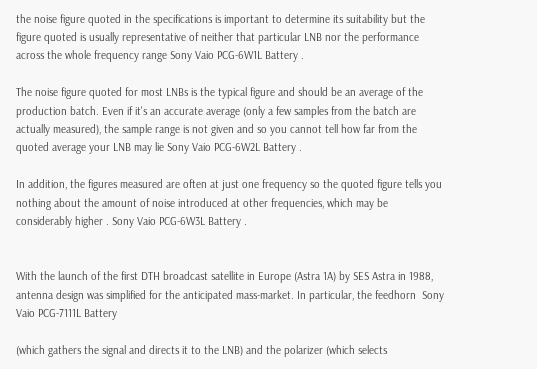the noise figure quoted in the specifications is important to determine its suitability but the figure quoted is usually representative of neither that particular LNB nor the performance across the whole frequency range Sony Vaio PCG-6W1L Battery .

The noise figure quoted for most LNBs is the typical figure and should be an average of the production batch. Even if it's an accurate average (only a few samples from the batch are actually measured), the sample range is not given and so you cannot tell how far from the quoted average your LNB may lie Sony Vaio PCG-6W2L Battery .

In addition, the figures measured are often at just one frequency so the quoted figure tells you nothing about the amount of noise introduced at other frequencies, which may be considerably higher . Sony Vaio PCG-6W3L Battery .


With the launch of the first DTH broadcast satellite in Europe (Astra 1A) by SES Astra in 1988, antenna design was simplified for the anticipated mass-market. In particular, the feedhorn  Sony Vaio PCG-7111L Battery

(which gathers the signal and directs it to the LNB) and the polarizer (which selects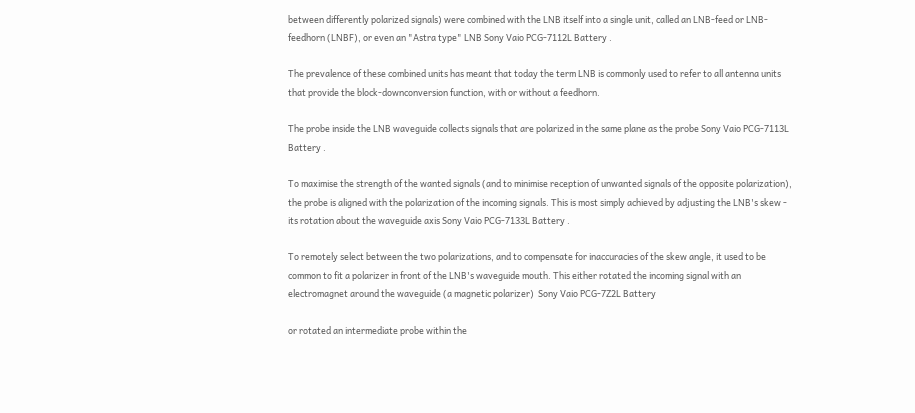between differently polarized signals) were combined with the LNB itself into a single unit, called an LNB-feed or LNB-feedhorn (LNBF), or even an "Astra type" LNB Sony Vaio PCG-7112L Battery .

The prevalence of these combined units has meant that today the term LNB is commonly used to refer to all antenna units that provide the block-downconversion function, with or without a feedhorn.

The probe inside the LNB waveguide collects signals that are polarized in the same plane as the probe Sony Vaio PCG-7113L Battery .

To maximise the strength of the wanted signals (and to minimise reception of unwanted signals of the opposite polarization), the probe is aligned with the polarization of the incoming signals. This is most simply achieved by adjusting the LNB's skew - its rotation about the waveguide axis Sony Vaio PCG-7133L Battery .

To remotely select between the two polarizations, and to compensate for inaccuracies of the skew angle, it used to be common to fit a polarizer in front of the LNB's waveguide mouth. This either rotated the incoming signal with an electromagnet around the waveguide (a magnetic polarizer)  Sony Vaio PCG-7Z2L Battery

or rotated an intermediate probe within the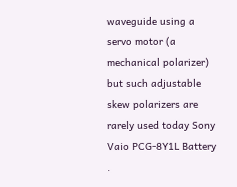waveguide using a servo motor (a mechanical polarizer) but such adjustable skew polarizers are rarely used today Sony Vaio PCG-8Y1L Battery .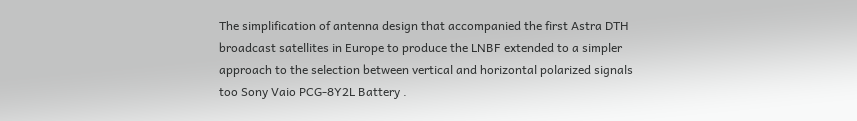The simplification of antenna design that accompanied the first Astra DTH broadcast satellites in Europe to produce the LNBF extended to a simpler approach to the selection between vertical and horizontal polarized signals too Sony Vaio PCG-8Y2L Battery .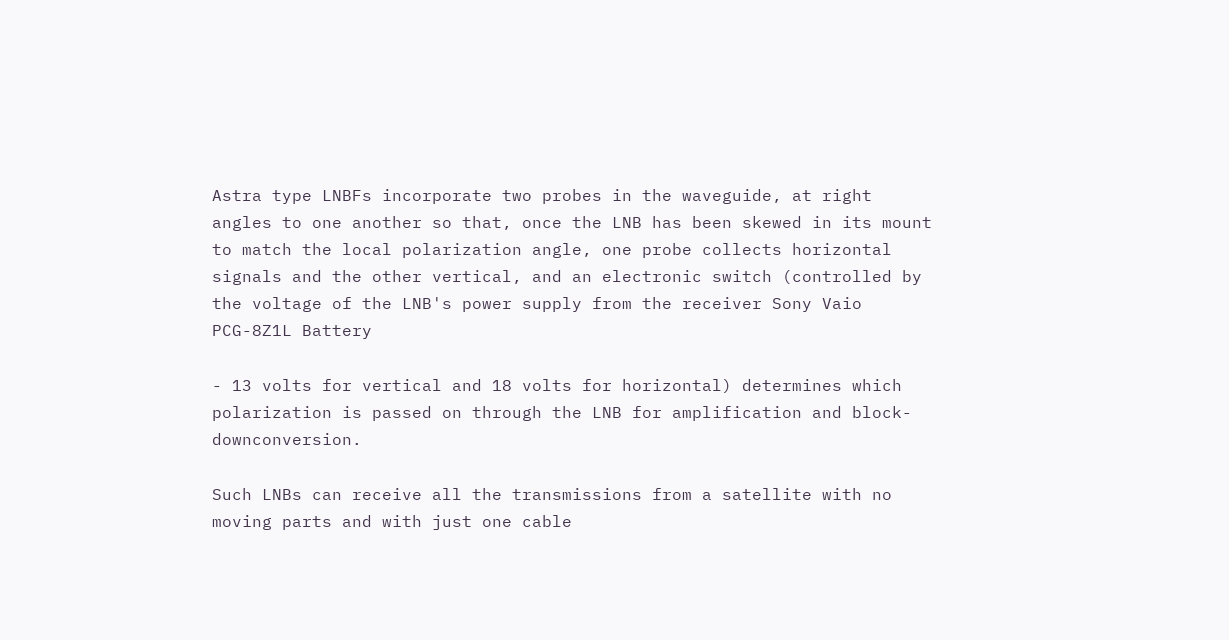Astra type LNBFs incorporate two probes in the waveguide, at right angles to one another so that, once the LNB has been skewed in its mount to match the local polarization angle, one probe collects horizontal signals and the other vertical, and an electronic switch (controlled by the voltage of the LNB's power supply from the receiver Sony Vaio PCG-8Z1L Battery

- 13 volts for vertical and 18 volts for horizontal) determines which polarization is passed on through the LNB for amplification and block-downconversion.

Such LNBs can receive all the transmissions from a satellite with no moving parts and with just one cable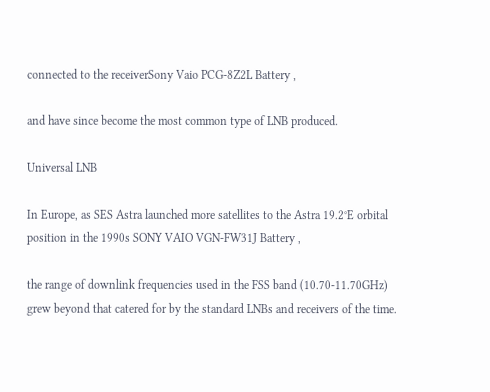connected to the receiverSony Vaio PCG-8Z2L Battery ,

and have since become the most common type of LNB produced.

Universal LNB

In Europe, as SES Astra launched more satellites to the Astra 19.2°E orbital position in the 1990s SONY VAIO VGN-FW31J Battery ,

the range of downlink frequencies used in the FSS band (10.70-11.70GHz) grew beyond that catered for by the standard LNBs and receivers of the time.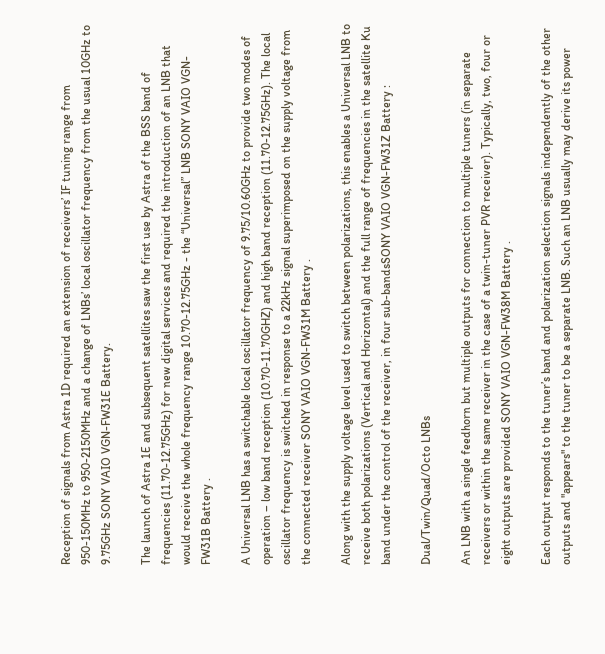Reception of signals from Astra 1D required an extension of receivers’ IF tuning range from 950-150MHz to 950-2150MHz and a change of LNBs’ local oscillator frequency from the usual 10GHz to 9.75GHz SONY VAIO VGN-FW31E Battery.

The launch of Astra 1E and subsequent satellites saw the first use by Astra of the BSS band of frequencies (11.70-12.75GHz) for new digital services and required the introduction of an LNB that would receive the whole frequency range 10.70-12.75GHz - the “Universal” LNB SONY VAIO VGN-FW31B Battery .

A Universal LNB has a switchable local oscillator frequency of 9.75/10.60GHz to provide two modes of operation – low band reception (10.70-11.70GHZ) and high band reception (11.70-12.75GHz). The local oscillator frequency is switched in response to a 22kHz signal superimposed on the supply voltage from the connected receiver SONY VAIO VGN-FW31M Battery .

Along with the supply voltage level used to switch between polarizations, this enables a Universal LNB to receive both polarizations (Vertical and Horizontal) and the full range of frequencies in the satellite Ku band under the control of the receiver, in four sub-bandsSONY VAIO VGN-FW31Z Battery :

Dual/Twin/Quad/Octo LNBs

An LNB with a single feedhorn but multiple outputs for connection to multiple tuners (in separate receivers or within the same receiver in the case of a twin-tuner PVR receiver). Typically, two, four or eight outputs are provided SONY VAIO VGN-FW38M Battery .

Each output responds to the tuner’s band and polarization selection signals independently of the other outputs and "appears" to the tuner to be a separate LNB. Such an LNB usually may derive its power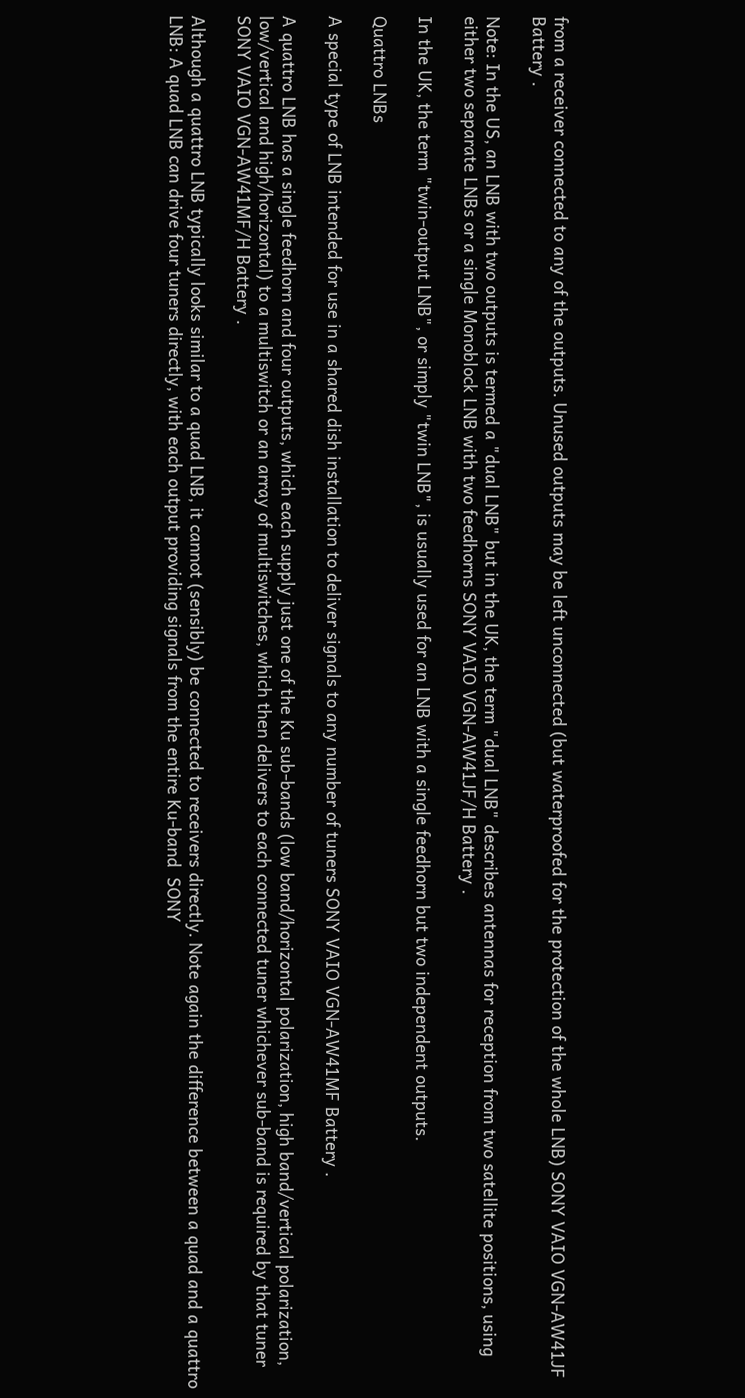from a receiver connected to any of the outputs. Unused outputs may be left unconnected (but waterproofed for the protection of the whole LNB) SONY VAIO VGN-AW41JF Battery .

Note: In the US, an LNB with two outputs is termed a "dual LNB" but in the UK, the term "dual LNB" describes antennas for reception from two satellite positions, using either two separate LNBs or a single Monoblock LNB with two feedhorns SONY VAIO VGN-AW41JF/H Battery .

In the UK, the term "twin-output LNB", or simply "twin LNB", is usually used for an LNB with a single feedhorn but two independent outputs.

Quattro LNBs

A special type of LNB intended for use in a shared dish installation to deliver signals to any number of tuners SONY VAIO VGN-AW41MF Battery .

A quattro LNB has a single feedhorn and four outputs, which each supply just one of the Ku sub-bands (low band/horizontal polarization, high band/vertical polarization, low/vertical and high/horizontal) to a multiswitch or an array of multiswitches, which then delivers to each connected tuner whichever sub-band is required by that tuner SONY VAIO VGN-AW41MF/H Battery .

Although a quattro LNB typically looks similar to a quad LNB, it cannot (sensibly) be connected to receivers directly. Note again the difference between a quad and a quattro LNB: A quad LNB can drive four tuners directly, with each output providing signals from the entire Ku-band  SONY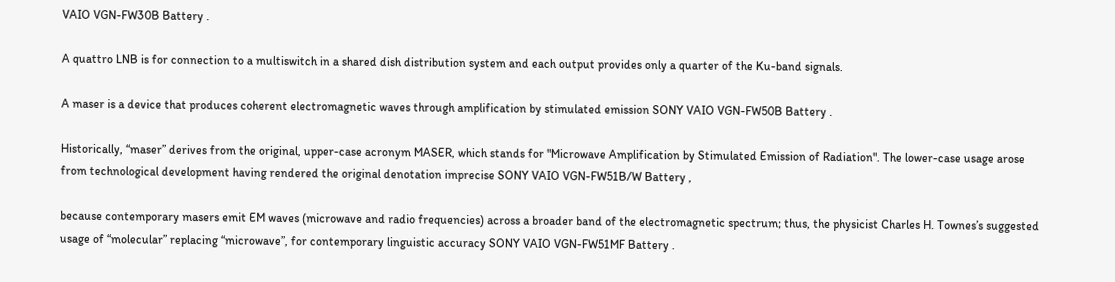VAIO VGN-FW30B Battery .

A quattro LNB is for connection to a multiswitch in a shared dish distribution system and each output provides only a quarter of the Ku-band signals.

A maser is a device that produces coherent electromagnetic waves through amplification by stimulated emission SONY VAIO VGN-FW50B Battery .

Historically, “maser” derives from the original, upper-case acronym MASER, which stands for "Microwave Amplification by Stimulated Emission of Radiation". The lower-case usage arose from technological development having rendered the original denotation imprecise SONY VAIO VGN-FW51B/W Battery ,

because contemporary masers emit EM waves (microwave and radio frequencies) across a broader band of the electromagnetic spectrum; thus, the physicist Charles H. Townes’s suggested usage of “molecular” replacing “microwave”, for contemporary linguistic accuracy SONY VAIO VGN-FW51MF Battery .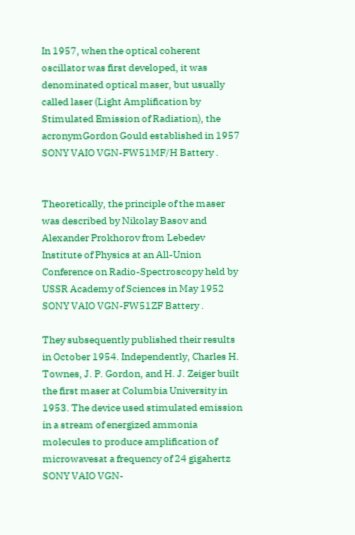In 1957, when the optical coherent oscillator was first developed, it was denominated optical maser, but usually called laser (Light Amplification by Stimulated Emission of Radiation), the acronymGordon Gould established in 1957  SONY VAIO VGN-FW51MF/H Battery .


Theoretically, the principle of the maser was described by Nikolay Basov and Alexander Prokhorov from Lebedev Institute of Physics at an All-Union Conference on Radio-Spectroscopy held by USSR Academy of Sciences in May 1952 SONY VAIO VGN-FW51ZF Battery .

They subsequently published their results in October 1954. Independently, Charles H. Townes, J. P. Gordon, and H. J. Zeiger built the first maser at Columbia University in 1953. The device used stimulated emission in a stream of energized ammonia molecules to produce amplification of microwavesat a frequency of 24 gigahertz SONY VAIO VGN-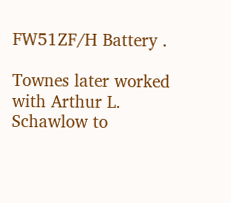FW51ZF/H Battery .

Townes later worked with Arthur L. Schawlow to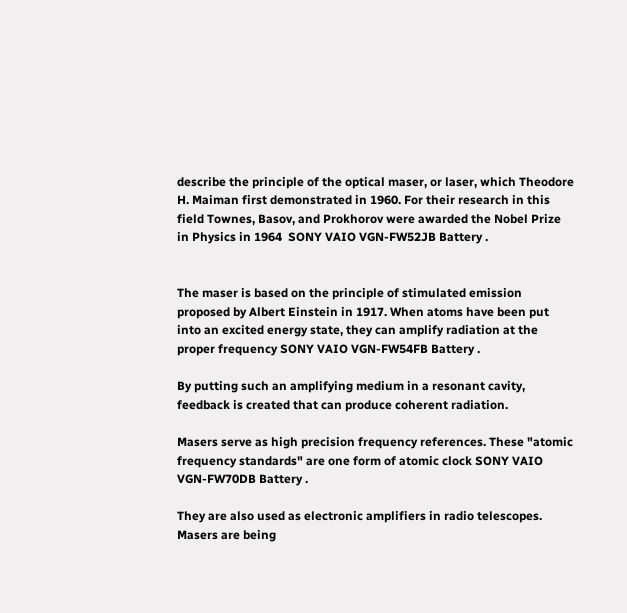describe the principle of the optical maser, or laser, which Theodore H. Maiman first demonstrated in 1960. For their research in this field Townes, Basov, and Prokhorov were awarded the Nobel Prize in Physics in 1964  SONY VAIO VGN-FW52JB Battery .


The maser is based on the principle of stimulated emission proposed by Albert Einstein in 1917. When atoms have been put into an excited energy state, they can amplify radiation at the proper frequency SONY VAIO VGN-FW54FB Battery .

By putting such an amplifying medium in a resonant cavity, feedback is created that can produce coherent radiation.

Masers serve as high precision frequency references. These "atomic frequency standards" are one form of atomic clock SONY VAIO VGN-FW70DB Battery .

They are also used as electronic amplifiers in radio telescopes. Masers are being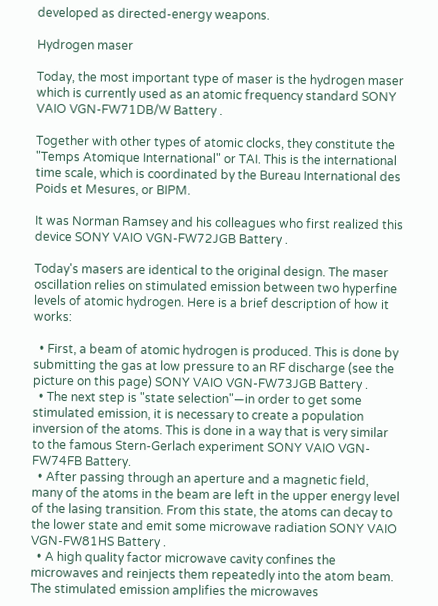developed as directed-energy weapons.

Hydrogen maser

Today, the most important type of maser is the hydrogen maser which is currently used as an atomic frequency standard SONY VAIO VGN-FW71DB/W Battery .

Together with other types of atomic clocks, they constitute the "Temps Atomique International" or TAI. This is the international time scale, which is coordinated by the Bureau International des Poids et Mesures, or BIPM.

It was Norman Ramsey and his colleagues who first realized this device SONY VAIO VGN-FW72JGB Battery .

Today's masers are identical to the original design. The maser oscillation relies on stimulated emission between two hyperfine levels of atomic hydrogen. Here is a brief description of how it works:

  • First, a beam of atomic hydrogen is produced. This is done by submitting the gas at low pressure to an RF discharge (see the picture on this page) SONY VAIO VGN-FW73JGB Battery .
  • The next step is "state selection"—in order to get some stimulated emission, it is necessary to create a population inversion of the atoms. This is done in a way that is very similar to the famous Stern-Gerlach experiment SONY VAIO VGN-FW74FB Battery.
  • After passing through an aperture and a magnetic field, many of the atoms in the beam are left in the upper energy level of the lasing transition. From this state, the atoms can decay to the lower state and emit some microwave radiation SONY VAIO VGN-FW81HS Battery .
  • A high quality factor microwave cavity confines the microwaves and reinjects them repeatedly into the atom beam. The stimulated emission amplifies the microwaves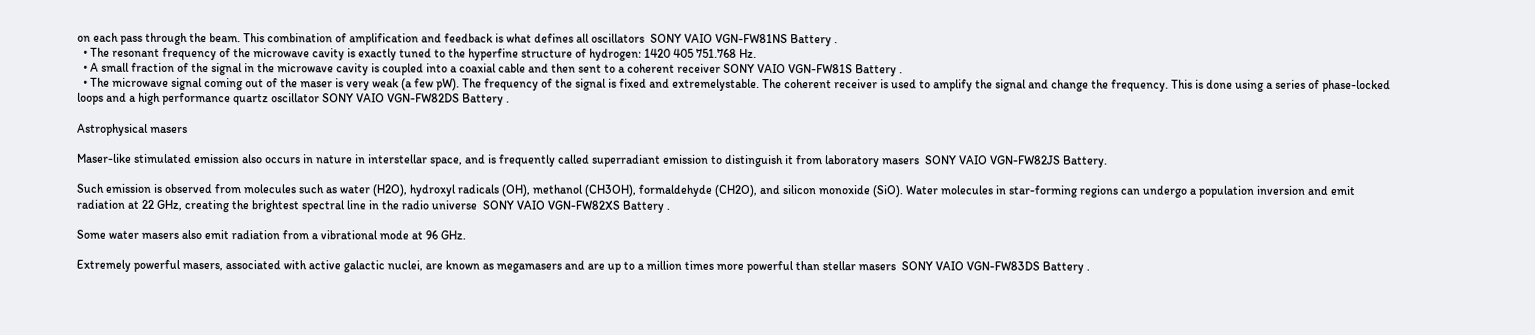on each pass through the beam. This combination of amplification and feedback is what defines all oscillators  SONY VAIO VGN-FW81NS Battery .
  • The resonant frequency of the microwave cavity is exactly tuned to the hyperfine structure of hydrogen: 1420 405 751.768 Hz.
  • A small fraction of the signal in the microwave cavity is coupled into a coaxial cable and then sent to a coherent receiver SONY VAIO VGN-FW81S Battery .
  • The microwave signal coming out of the maser is very weak (a few pW). The frequency of the signal is fixed and extremelystable. The coherent receiver is used to amplify the signal and change the frequency. This is done using a series of phase-locked loops and a high performance quartz oscillator SONY VAIO VGN-FW82DS Battery .

Astrophysical masers

Maser-like stimulated emission also occurs in nature in interstellar space, and is frequently called superradiant emission to distinguish it from laboratory masers  SONY VAIO VGN-FW82JS Battery.

Such emission is observed from molecules such as water (H2O), hydroxyl radicals (OH), methanol (CH3OH), formaldehyde (CH2O), and silicon monoxide (SiO). Water molecules in star-forming regions can undergo a population inversion and emit radiation at 22 GHz, creating the brightest spectral line in the radio universe  SONY VAIO VGN-FW82XS Battery .

Some water masers also emit radiation from a vibrational mode at 96 GHz.

Extremely powerful masers, associated with active galactic nuclei, are known as megamasers and are up to a million times more powerful than stellar masers  SONY VAIO VGN-FW83DS Battery .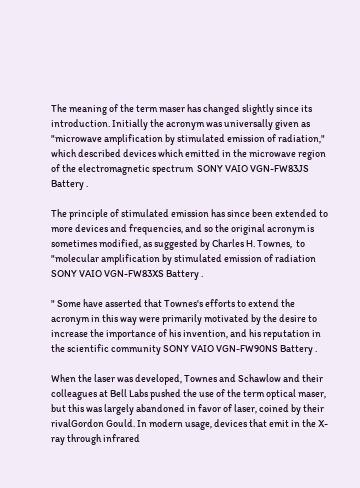The meaning of the term maser has changed slightly since its introduction. Initially the acronym was universally given as "microwave amplification by stimulated emission of radiation," which described devices which emitted in the microwave region of the electromagnetic spectrum  SONY VAIO VGN-FW83JS Battery .

The principle of stimulated emission has since been extended to more devices and frequencies, and so the original acronym is sometimes modified, as suggested by Charles H. Townes,  to "molecular amplification by stimulated emission of radiation SONY VAIO VGN-FW83XS Battery .

" Some have asserted that Townes's efforts to extend the acronym in this way were primarily motivated by the desire to increase the importance of his invention, and his reputation in the scientific community SONY VAIO VGN-FW90NS Battery .

When the laser was developed, Townes and Schawlow and their colleagues at Bell Labs pushed the use of the term optical maser, but this was largely abandoned in favor of laser, coined by their rivalGordon Gould. In modern usage, devices that emit in the X-ray through infrared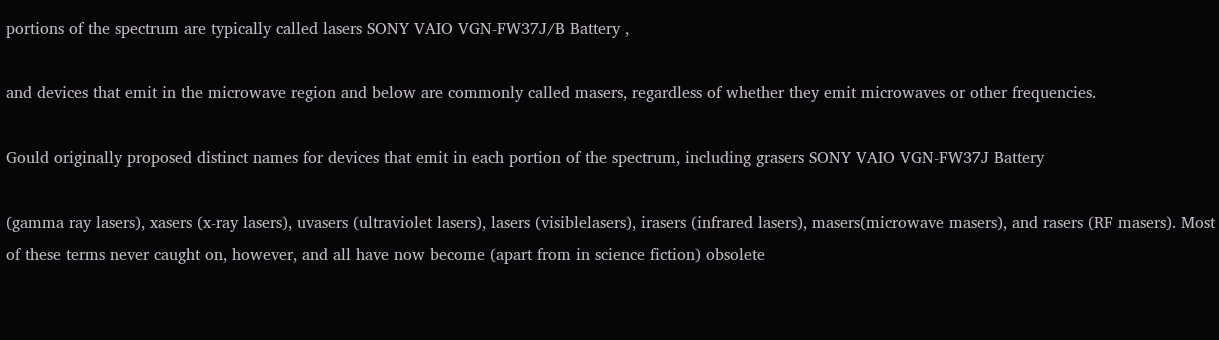portions of the spectrum are typically called lasers SONY VAIO VGN-FW37J/B Battery ,

and devices that emit in the microwave region and below are commonly called masers, regardless of whether they emit microwaves or other frequencies.

Gould originally proposed distinct names for devices that emit in each portion of the spectrum, including grasers SONY VAIO VGN-FW37J Battery

(gamma ray lasers), xasers (x-ray lasers), uvasers (ultraviolet lasers), lasers (visiblelasers), irasers (infrared lasers), masers(microwave masers), and rasers (RF masers). Most of these terms never caught on, however, and all have now become (apart from in science fiction) obsolete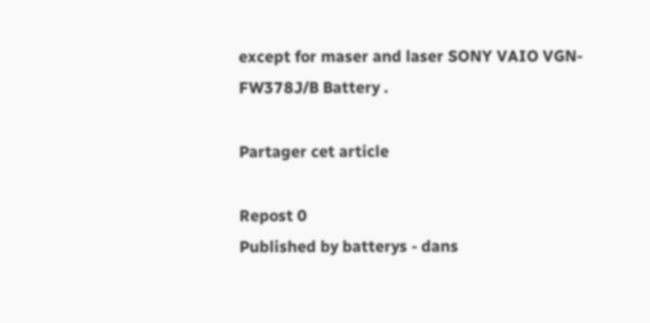except for maser and laser SONY VAIO VGN-FW378J/B Battery .

Partager cet article

Repost 0
Published by batterys - dans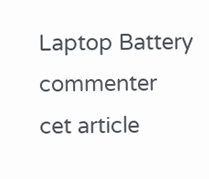Laptop Battery
commenter cet article